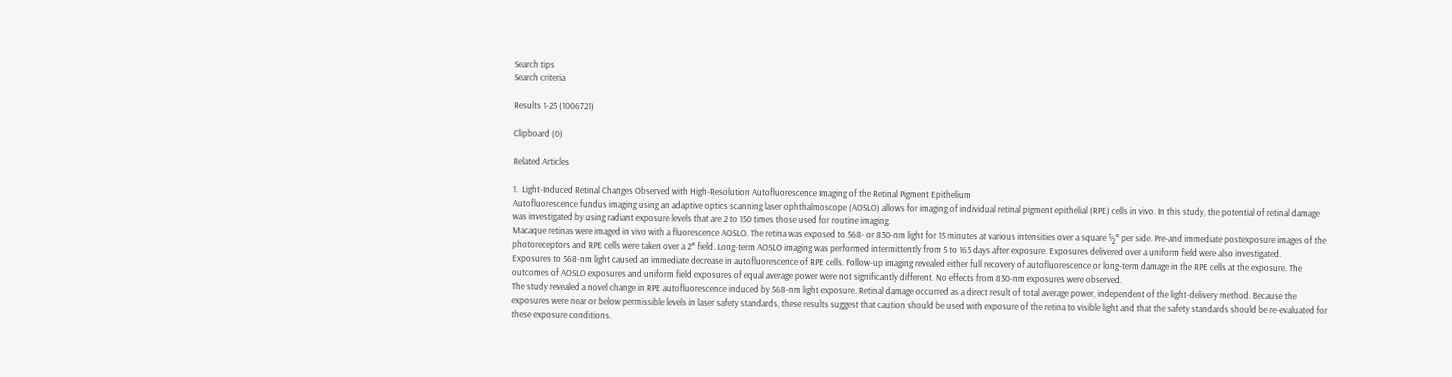Search tips
Search criteria

Results 1-25 (1006721)

Clipboard (0)

Related Articles

1.  Light-Induced Retinal Changes Observed with High-Resolution Autofluorescence Imaging of the Retinal Pigment Epithelium
Autofluorescence fundus imaging using an adaptive optics scanning laser ophthalmoscope (AOSLO) allows for imaging of individual retinal pigment epithelial (RPE) cells in vivo. In this study, the potential of retinal damage was investigated by using radiant exposure levels that are 2 to 150 times those used for routine imaging.
Macaque retinas were imaged in vivo with a fluorescence AOSLO. The retina was exposed to 568- or 830-nm light for 15 minutes at various intensities over a square ½° per side. Pre-and immediate postexposure images of the photoreceptors and RPE cells were taken over a 2° field. Long-term AOSLO imaging was performed intermittently from 5 to 165 days after exposure. Exposures delivered over a uniform field were also investigated.
Exposures to 568-nm light caused an immediate decrease in autofluorescence of RPE cells. Follow-up imaging revealed either full recovery of autofluorescence or long-term damage in the RPE cells at the exposure. The outcomes of AOSLO exposures and uniform field exposures of equal average power were not significantly different. No effects from 830-nm exposures were observed.
The study revealed a novel change in RPE autofluorescence induced by 568-nm light exposure. Retinal damage occurred as a direct result of total average power, independent of the light-delivery method. Because the exposures were near or below permissible levels in laser safety standards, these results suggest that caution should be used with exposure of the retina to visible light and that the safety standards should be re-evaluated for these exposure conditions.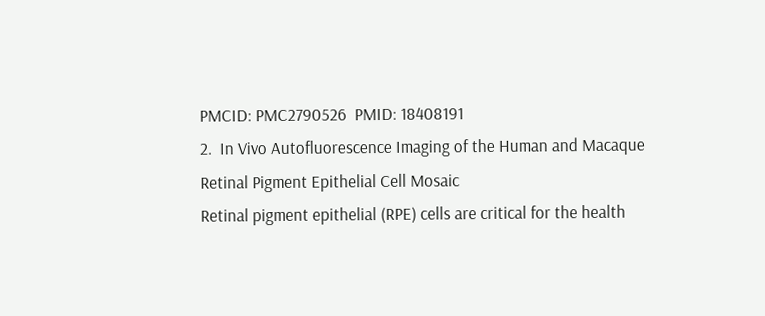PMCID: PMC2790526  PMID: 18408191
2.  In Vivo Autofluorescence Imaging of the Human and Macaque Retinal Pigment Epithelial Cell Mosaic
Retinal pigment epithelial (RPE) cells are critical for the health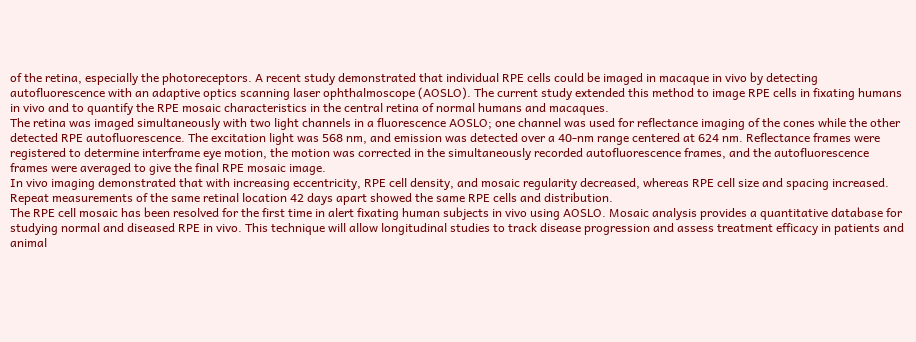of the retina, especially the photoreceptors. A recent study demonstrated that individual RPE cells could be imaged in macaque in vivo by detecting autofluorescence with an adaptive optics scanning laser ophthalmoscope (AOSLO). The current study extended this method to image RPE cells in fixating humans in vivo and to quantify the RPE mosaic characteristics in the central retina of normal humans and macaques.
The retina was imaged simultaneously with two light channels in a fluorescence AOSLO; one channel was used for reflectance imaging of the cones while the other detected RPE autofluorescence. The excitation light was 568 nm, and emission was detected over a 40-nm range centered at 624 nm. Reflectance frames were registered to determine interframe eye motion, the motion was corrected in the simultaneously recorded autofluorescence frames, and the autofluorescence frames were averaged to give the final RPE mosaic image.
In vivo imaging demonstrated that with increasing eccentricity, RPE cell density, and mosaic regularity decreased, whereas RPE cell size and spacing increased. Repeat measurements of the same retinal location 42 days apart showed the same RPE cells and distribution.
The RPE cell mosaic has been resolved for the first time in alert fixating human subjects in vivo using AOSLO. Mosaic analysis provides a quantitative database for studying normal and diseased RPE in vivo. This technique will allow longitudinal studies to track disease progression and assess treatment efficacy in patients and animal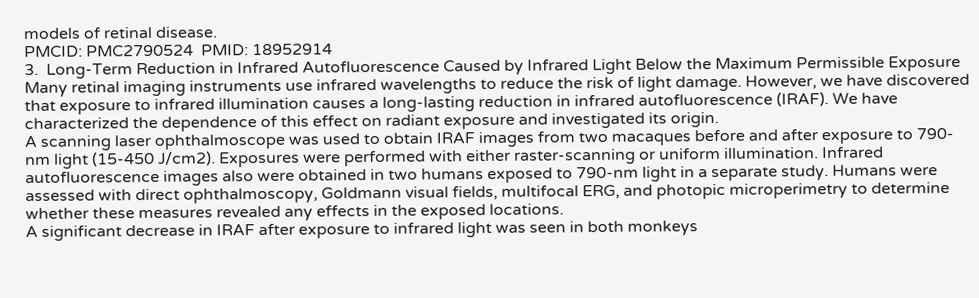models of retinal disease.
PMCID: PMC2790524  PMID: 18952914
3.  Long-Term Reduction in Infrared Autofluorescence Caused by Infrared Light Below the Maximum Permissible Exposure
Many retinal imaging instruments use infrared wavelengths to reduce the risk of light damage. However, we have discovered that exposure to infrared illumination causes a long-lasting reduction in infrared autofluorescence (IRAF). We have characterized the dependence of this effect on radiant exposure and investigated its origin.
A scanning laser ophthalmoscope was used to obtain IRAF images from two macaques before and after exposure to 790-nm light (15-450 J/cm2). Exposures were performed with either raster-scanning or uniform illumination. Infrared autofluorescence images also were obtained in two humans exposed to 790-nm light in a separate study. Humans were assessed with direct ophthalmoscopy, Goldmann visual fields, multifocal ERG, and photopic microperimetry to determine whether these measures revealed any effects in the exposed locations.
A significant decrease in IRAF after exposure to infrared light was seen in both monkeys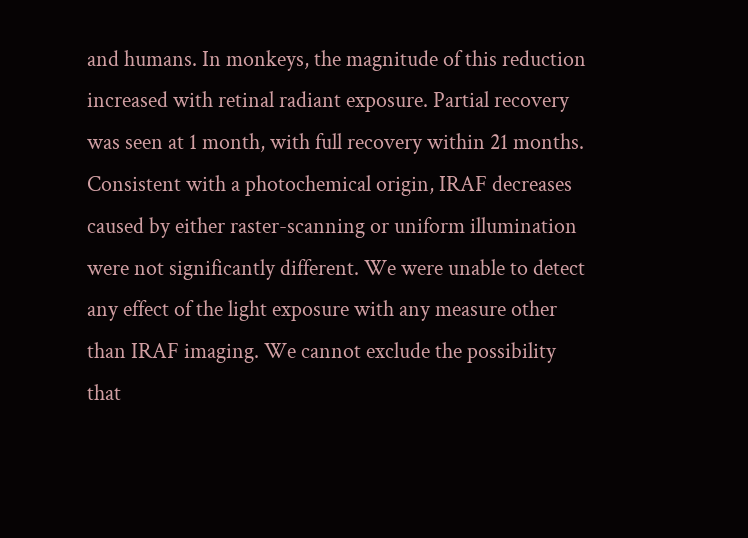and humans. In monkeys, the magnitude of this reduction increased with retinal radiant exposure. Partial recovery was seen at 1 month, with full recovery within 21 months. Consistent with a photochemical origin, IRAF decreases caused by either raster-scanning or uniform illumination were not significantly different. We were unable to detect any effect of the light exposure with any measure other than IRAF imaging. We cannot exclude the possibility that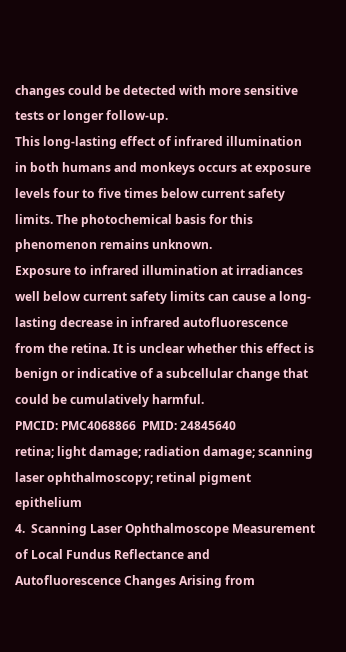changes could be detected with more sensitive tests or longer follow-up.
This long-lasting effect of infrared illumination in both humans and monkeys occurs at exposure levels four to five times below current safety limits. The photochemical basis for this phenomenon remains unknown.
Exposure to infrared illumination at irradiances well below current safety limits can cause a long-lasting decrease in infrared autofluorescence from the retina. It is unclear whether this effect is benign or indicative of a subcellular change that could be cumulatively harmful.
PMCID: PMC4068866  PMID: 24845640
retina; light damage; radiation damage; scanning laser ophthalmoscopy; retinal pigment epithelium
4.  Scanning Laser Ophthalmoscope Measurement of Local Fundus Reflectance and Autofluorescence Changes Arising from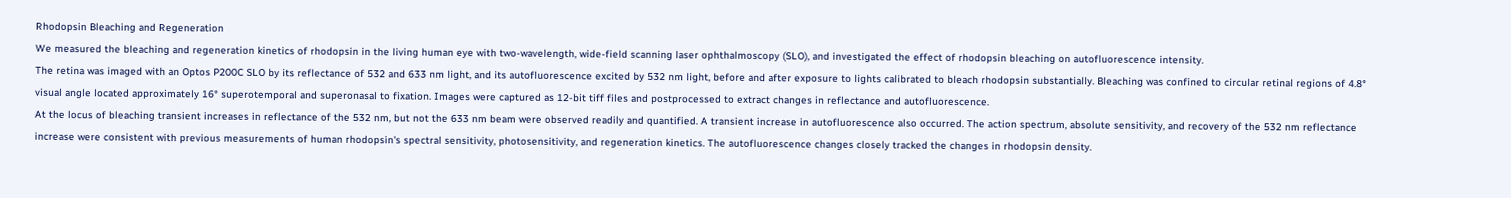Rhodopsin Bleaching and Regeneration
We measured the bleaching and regeneration kinetics of rhodopsin in the living human eye with two-wavelength, wide-field scanning laser ophthalmoscopy (SLO), and investigated the effect of rhodopsin bleaching on autofluorescence intensity.
The retina was imaged with an Optos P200C SLO by its reflectance of 532 and 633 nm light, and its autofluorescence excited by 532 nm light, before and after exposure to lights calibrated to bleach rhodopsin substantially. Bleaching was confined to circular retinal regions of 4.8° visual angle located approximately 16° superotemporal and superonasal to fixation. Images were captured as 12-bit tiff files and postprocessed to extract changes in reflectance and autofluorescence.
At the locus of bleaching transient increases in reflectance of the 532 nm, but not the 633 nm beam were observed readily and quantified. A transient increase in autofluorescence also occurred. The action spectrum, absolute sensitivity, and recovery of the 532 nm reflectance increase were consistent with previous measurements of human rhodopsin's spectral sensitivity, photosensitivity, and regeneration kinetics. The autofluorescence changes closely tracked the changes in rhodopsin density.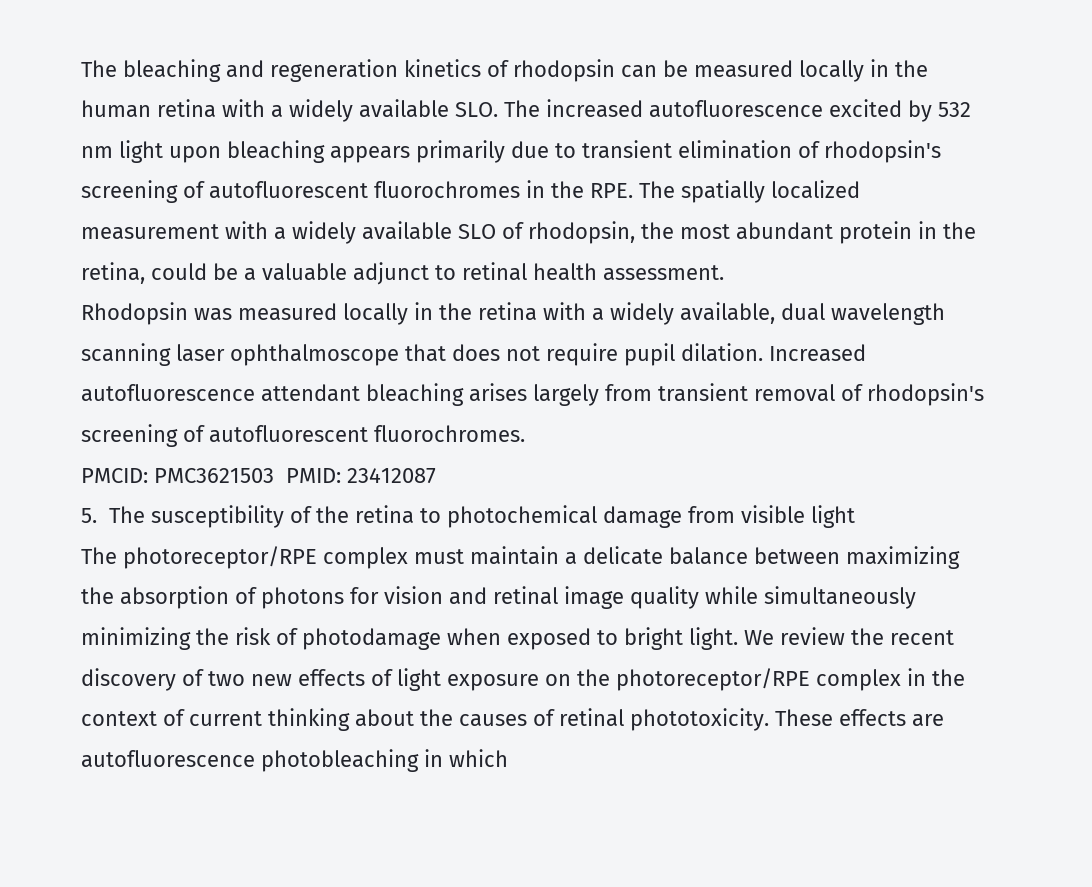The bleaching and regeneration kinetics of rhodopsin can be measured locally in the human retina with a widely available SLO. The increased autofluorescence excited by 532 nm light upon bleaching appears primarily due to transient elimination of rhodopsin's screening of autofluorescent fluorochromes in the RPE. The spatially localized measurement with a widely available SLO of rhodopsin, the most abundant protein in the retina, could be a valuable adjunct to retinal health assessment.
Rhodopsin was measured locally in the retina with a widely available, dual wavelength scanning laser ophthalmoscope that does not require pupil dilation. Increased autofluorescence attendant bleaching arises largely from transient removal of rhodopsin's screening of autofluorescent fluorochromes.
PMCID: PMC3621503  PMID: 23412087
5.  The susceptibility of the retina to photochemical damage from visible light
The photoreceptor/RPE complex must maintain a delicate balance between maximizing the absorption of photons for vision and retinal image quality while simultaneously minimizing the risk of photodamage when exposed to bright light. We review the recent discovery of two new effects of light exposure on the photoreceptor/RPE complex in the context of current thinking about the causes of retinal phototoxicity. These effects are autofluorescence photobleaching in which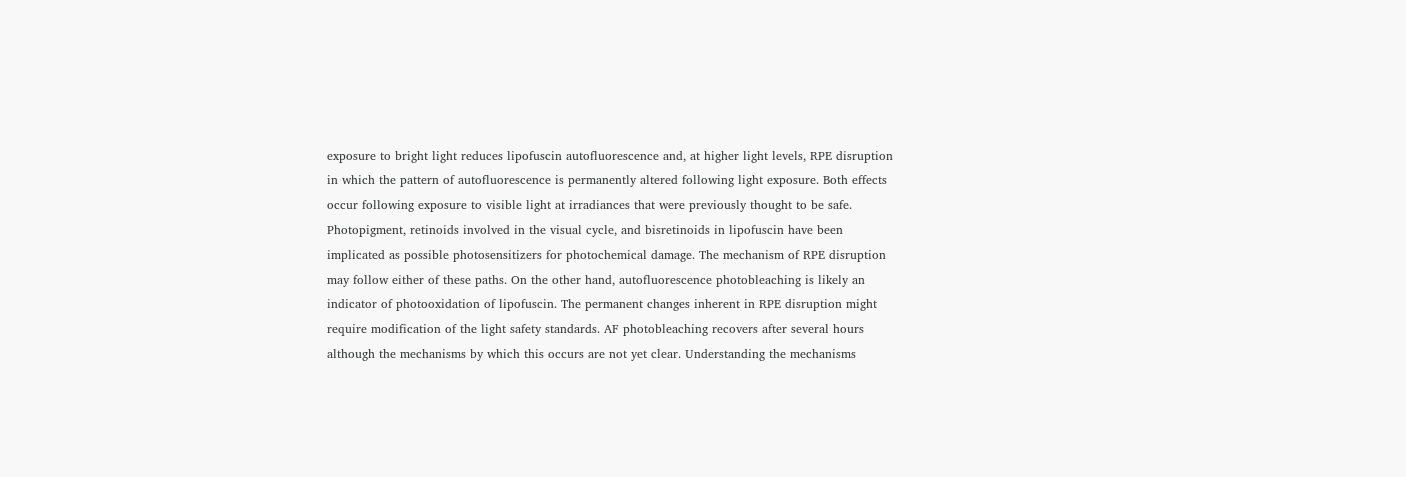exposure to bright light reduces lipofuscin autofluorescence and, at higher light levels, RPE disruption in which the pattern of autofluorescence is permanently altered following light exposure. Both effects occur following exposure to visible light at irradiances that were previously thought to be safe. Photopigment, retinoids involved in the visual cycle, and bisretinoids in lipofuscin have been implicated as possible photosensitizers for photochemical damage. The mechanism of RPE disruption may follow either of these paths. On the other hand, autofluorescence photobleaching is likely an indicator of photooxidation of lipofuscin. The permanent changes inherent in RPE disruption might require modification of the light safety standards. AF photobleaching recovers after several hours although the mechanisms by which this occurs are not yet clear. Understanding the mechanisms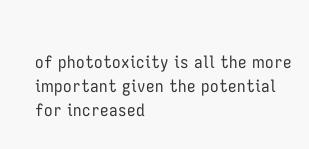of phototoxicity is all the more important given the potential for increased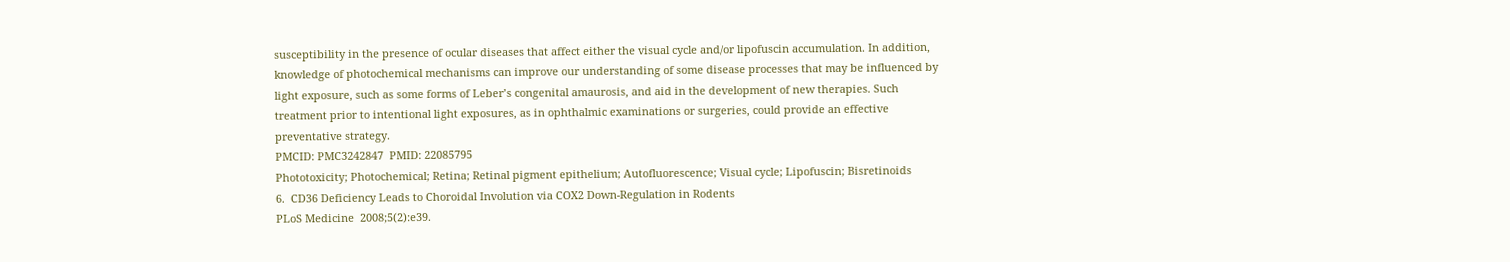susceptibility in the presence of ocular diseases that affect either the visual cycle and/or lipofuscin accumulation. In addition, knowledge of photochemical mechanisms can improve our understanding of some disease processes that may be influenced by light exposure, such as some forms of Leber’s congenital amaurosis, and aid in the development of new therapies. Such treatment prior to intentional light exposures, as in ophthalmic examinations or surgeries, could provide an effective preventative strategy.
PMCID: PMC3242847  PMID: 22085795
Phototoxicity; Photochemical; Retina; Retinal pigment epithelium; Autofluorescence; Visual cycle; Lipofuscin; Bisretinoids
6.  CD36 Deficiency Leads to Choroidal Involution via COX2 Down-Regulation in Rodents
PLoS Medicine  2008;5(2):e39.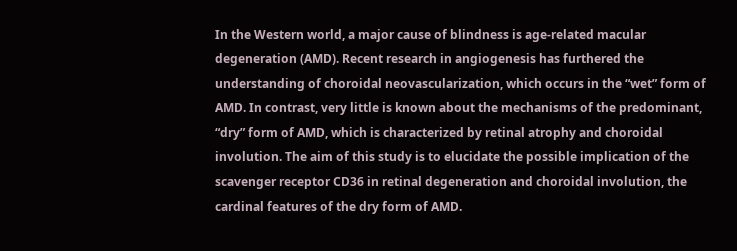In the Western world, a major cause of blindness is age-related macular degeneration (AMD). Recent research in angiogenesis has furthered the understanding of choroidal neovascularization, which occurs in the “wet” form of AMD. In contrast, very little is known about the mechanisms of the predominant, “dry” form of AMD, which is characterized by retinal atrophy and choroidal involution. The aim of this study is to elucidate the possible implication of the scavenger receptor CD36 in retinal degeneration and choroidal involution, the cardinal features of the dry form of AMD.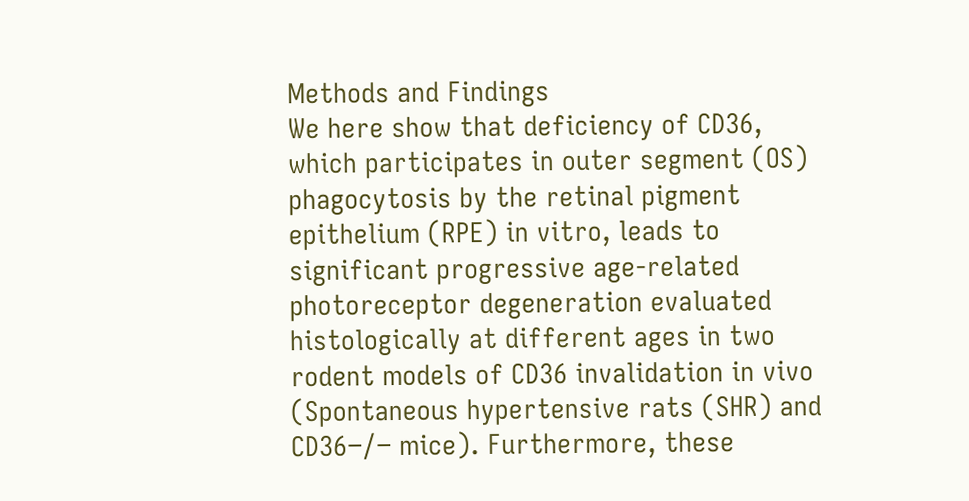Methods and Findings
We here show that deficiency of CD36, which participates in outer segment (OS) phagocytosis by the retinal pigment epithelium (RPE) in vitro, leads to significant progressive age-related photoreceptor degeneration evaluated histologically at different ages in two rodent models of CD36 invalidation in vivo (Spontaneous hypertensive rats (SHR) and CD36−/− mice). Furthermore, these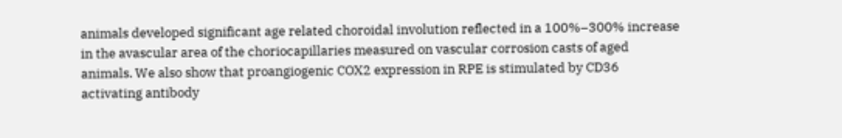animals developed significant age related choroidal involution reflected in a 100%–300% increase in the avascular area of the choriocapillaries measured on vascular corrosion casts of aged animals. We also show that proangiogenic COX2 expression in RPE is stimulated by CD36 activating antibody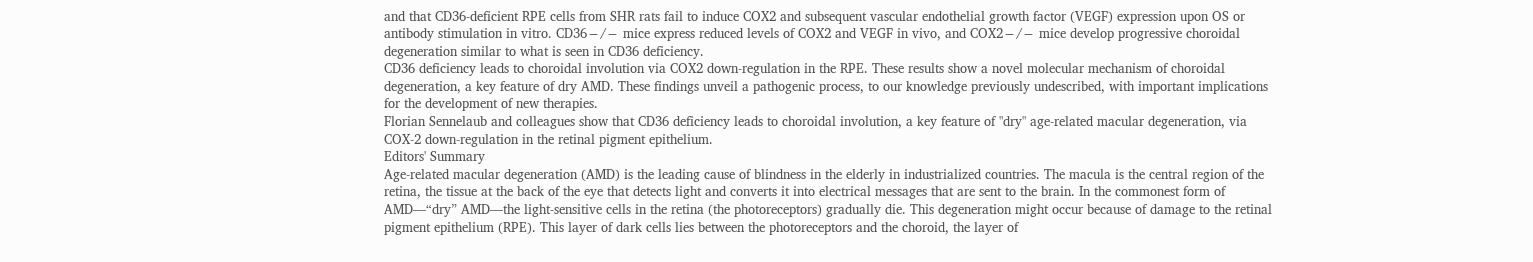and that CD36-deficient RPE cells from SHR rats fail to induce COX2 and subsequent vascular endothelial growth factor (VEGF) expression upon OS or antibody stimulation in vitro. CD36−/− mice express reduced levels of COX2 and VEGF in vivo, and COX2−/− mice develop progressive choroidal degeneration similar to what is seen in CD36 deficiency.
CD36 deficiency leads to choroidal involution via COX2 down-regulation in the RPE. These results show a novel molecular mechanism of choroidal degeneration, a key feature of dry AMD. These findings unveil a pathogenic process, to our knowledge previously undescribed, with important implications for the development of new therapies.
Florian Sennelaub and colleagues show that CD36 deficiency leads to choroidal involution, a key feature of "dry" age-related macular degeneration, via COX-2 down-regulation in the retinal pigment epithelium.
Editors' Summary
Age-related macular degeneration (AMD) is the leading cause of blindness in the elderly in industrialized countries. The macula is the central region of the retina, the tissue at the back of the eye that detects light and converts it into electrical messages that are sent to the brain. In the commonest form of AMD—“dry” AMD—the light-sensitive cells in the retina (the photoreceptors) gradually die. This degeneration might occur because of damage to the retinal pigment epithelium (RPE). This layer of dark cells lies between the photoreceptors and the choroid, the layer of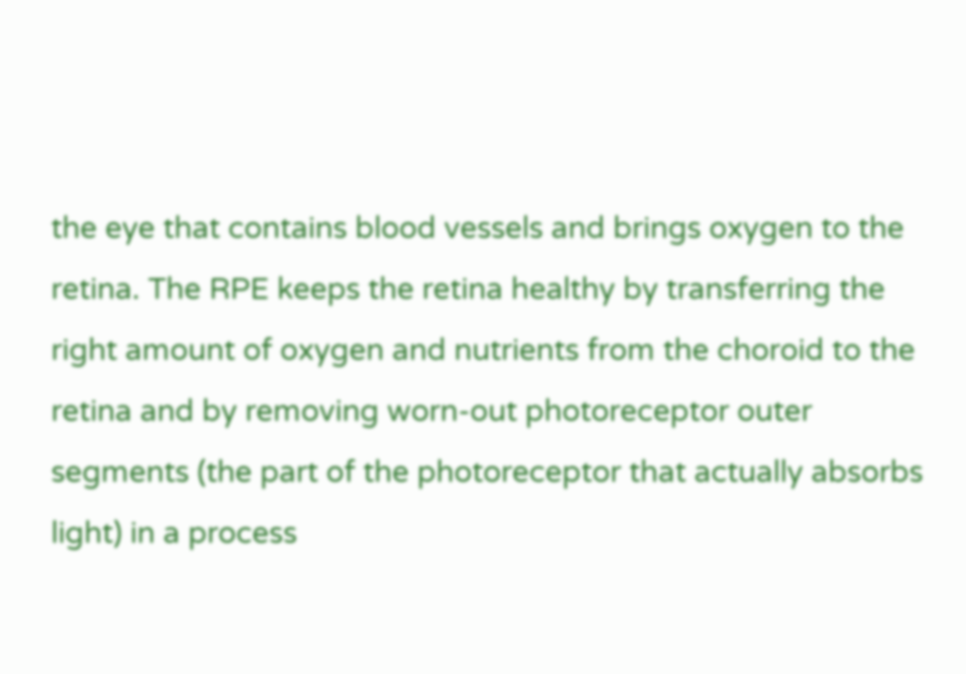the eye that contains blood vessels and brings oxygen to the retina. The RPE keeps the retina healthy by transferring the right amount of oxygen and nutrients from the choroid to the retina and by removing worn-out photoreceptor outer segments (the part of the photoreceptor that actually absorbs light) in a process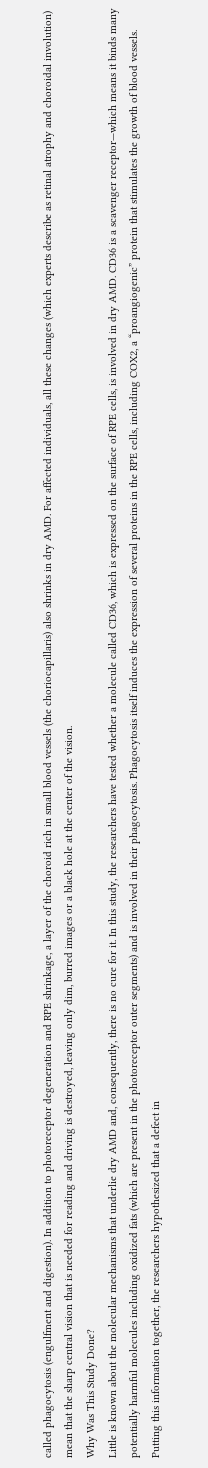called phagocytosis (engulfment and digestion). In addition to photoreceptor degeneration and RPE shrinkage, a layer of the choroid rich in small blood vessels (the choriocapillaris) also shrinks in dry AMD. For affected individuals, all these changes (which experts describe as retinal atrophy and choroidal involution) mean that the sharp central vision that is needed for reading and driving is destroyed, leaving only dim, burred images or a black hole at the center of the vision.
Why Was This Study Done?
Little is known about the molecular mechanisms that underlie dry AMD and, consequently, there is no cure for it. In this study, the researchers have tested whether a molecule called CD36, which is expressed on the surface of RPE cells, is involved in dry AMD. CD36 is a scavenger receptor—which means it binds many potentially harmful molecules including oxidized fats (which are present in the photoreceptor outer segments) and is involved in their phagocytosis. Phagocytosis itself induces the expression of several proteins in the RPE cells, including COX2, a “proangiogenic” protein that stimulates the growth of blood vessels. Putting this information together, the researchers hypothesized that a defect in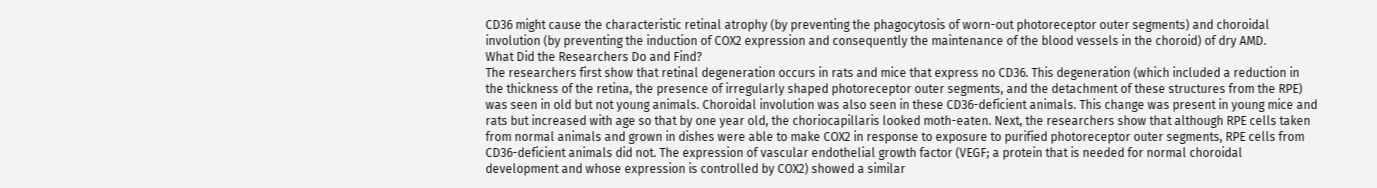CD36 might cause the characteristic retinal atrophy (by preventing the phagocytosis of worn-out photoreceptor outer segments) and choroidal involution (by preventing the induction of COX2 expression and consequently the maintenance of the blood vessels in the choroid) of dry AMD.
What Did the Researchers Do and Find?
The researchers first show that retinal degeneration occurs in rats and mice that express no CD36. This degeneration (which included a reduction in the thickness of the retina, the presence of irregularly shaped photoreceptor outer segments, and the detachment of these structures from the RPE) was seen in old but not young animals. Choroidal involution was also seen in these CD36-deficient animals. This change was present in young mice and rats but increased with age so that by one year old, the choriocapillaris looked moth-eaten. Next, the researchers show that although RPE cells taken from normal animals and grown in dishes were able to make COX2 in response to exposure to purified photoreceptor outer segments, RPE cells from CD36-deficient animals did not. The expression of vascular endothelial growth factor (VEGF; a protein that is needed for normal choroidal development and whose expression is controlled by COX2) showed a similar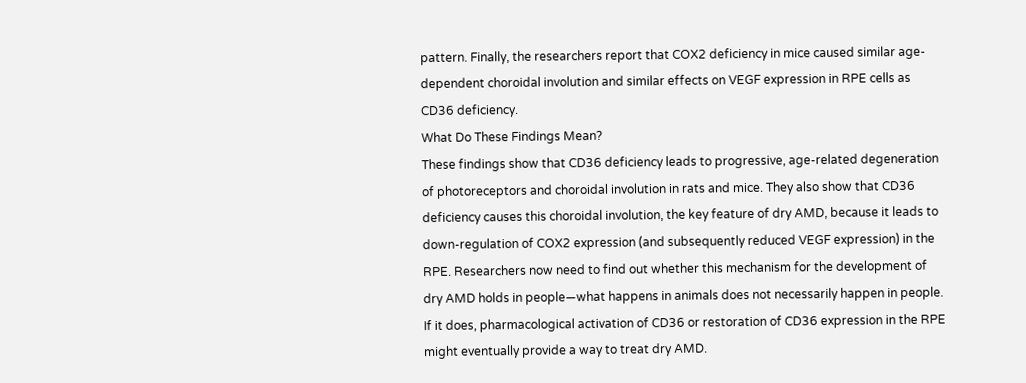pattern. Finally, the researchers report that COX2 deficiency in mice caused similar age-dependent choroidal involution and similar effects on VEGF expression in RPE cells as CD36 deficiency.
What Do These Findings Mean?
These findings show that CD36 deficiency leads to progressive, age-related degeneration of photoreceptors and choroidal involution in rats and mice. They also show that CD36 deficiency causes this choroidal involution, the key feature of dry AMD, because it leads to down-regulation of COX2 expression (and subsequently reduced VEGF expression) in the RPE. Researchers now need to find out whether this mechanism for the development of dry AMD holds in people—what happens in animals does not necessarily happen in people. If it does, pharmacological activation of CD36 or restoration of CD36 expression in the RPE might eventually provide a way to treat dry AMD.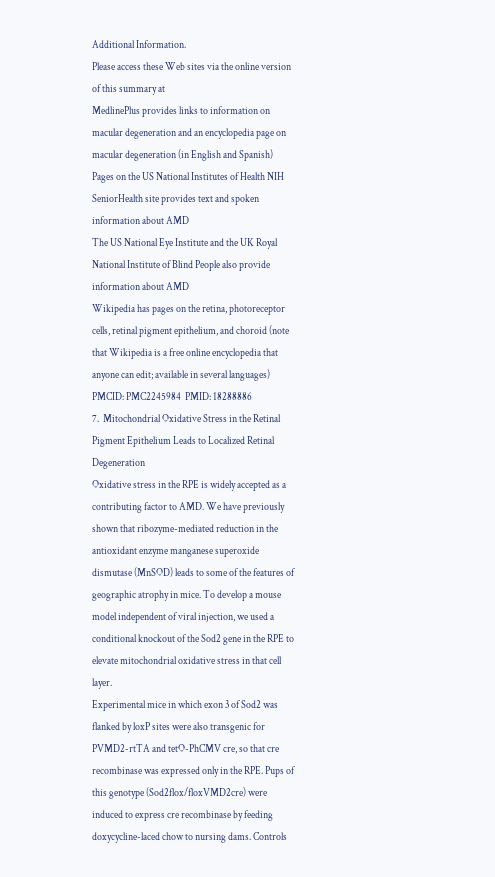Additional Information.
Please access these Web sites via the online version of this summary at
MedlinePlus provides links to information on macular degeneration and an encyclopedia page on macular degeneration (in English and Spanish)
Pages on the US National Institutes of Health NIH SeniorHealth site provides text and spoken information about AMD
The US National Eye Institute and the UK Royal National Institute of Blind People also provide information about AMD
Wikipedia has pages on the retina, photoreceptor cells, retinal pigment epithelium, and choroid (note that Wikipedia is a free online encyclopedia that anyone can edit; available in several languages)
PMCID: PMC2245984  PMID: 18288886
7.  Mitochondrial Oxidative Stress in the Retinal Pigment Epithelium Leads to Localized Retinal Degeneration
Oxidative stress in the RPE is widely accepted as a contributing factor to AMD. We have previously shown that ribozyme-mediated reduction in the antioxidant enzyme manganese superoxide dismutase (MnSOD) leads to some of the features of geographic atrophy in mice. To develop a mouse model independent of viral injection, we used a conditional knockout of the Sod2 gene in the RPE to elevate mitochondrial oxidative stress in that cell layer.
Experimental mice in which exon 3 of Sod2 was flanked by loxP sites were also transgenic for PVMD2-rtTA and tetO-PhCMV cre, so that cre recombinase was expressed only in the RPE. Pups of this genotype (Sod2flox/floxVMD2cre) were induced to express cre recombinase by feeding doxycycline-laced chow to nursing dams. Controls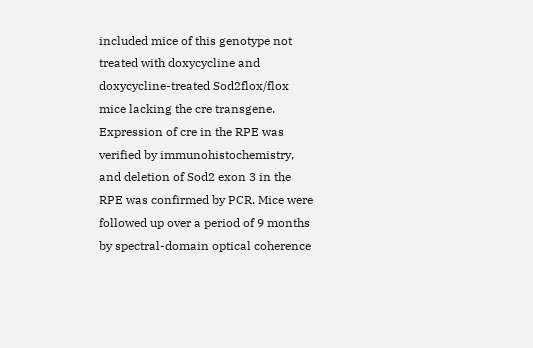included mice of this genotype not treated with doxycycline and doxycycline-treated Sod2flox/flox mice lacking the cre transgene. Expression of cre in the RPE was verified by immunohistochemistry, and deletion of Sod2 exon 3 in the RPE was confirmed by PCR. Mice were followed up over a period of 9 months by spectral-domain optical coherence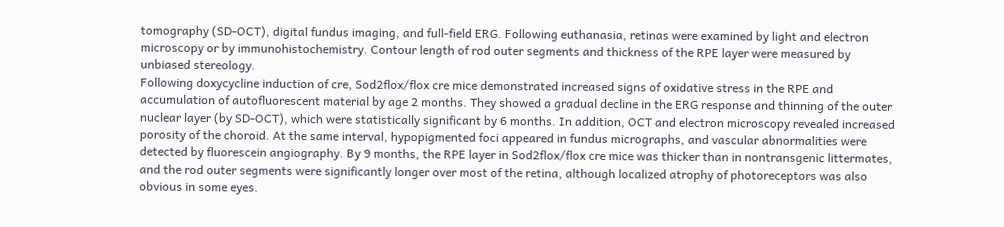tomography (SD-OCT), digital fundus imaging, and full-field ERG. Following euthanasia, retinas were examined by light and electron microscopy or by immunohistochemistry. Contour length of rod outer segments and thickness of the RPE layer were measured by unbiased stereology.
Following doxycycline induction of cre, Sod2flox/flox cre mice demonstrated increased signs of oxidative stress in the RPE and accumulation of autofluorescent material by age 2 months. They showed a gradual decline in the ERG response and thinning of the outer nuclear layer (by SD-OCT), which were statistically significant by 6 months. In addition, OCT and electron microscopy revealed increased porosity of the choroid. At the same interval, hypopigmented foci appeared in fundus micrographs, and vascular abnormalities were detected by fluorescein angiography. By 9 months, the RPE layer in Sod2flox/flox cre mice was thicker than in nontransgenic littermates, and the rod outer segments were significantly longer over most of the retina, although localized atrophy of photoreceptors was also obvious in some eyes.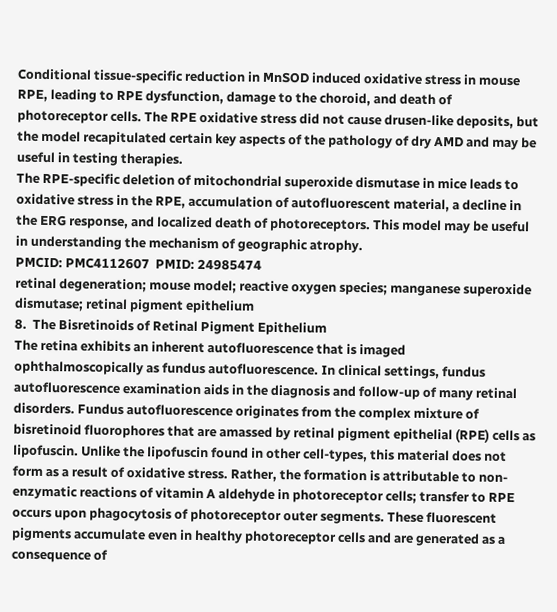Conditional tissue-specific reduction in MnSOD induced oxidative stress in mouse RPE, leading to RPE dysfunction, damage to the choroid, and death of photoreceptor cells. The RPE oxidative stress did not cause drusen-like deposits, but the model recapitulated certain key aspects of the pathology of dry AMD and may be useful in testing therapies.
The RPE-specific deletion of mitochondrial superoxide dismutase in mice leads to oxidative stress in the RPE, accumulation of autofluorescent material, a decline in the ERG response, and localized death of photoreceptors. This model may be useful in understanding the mechanism of geographic atrophy.
PMCID: PMC4112607  PMID: 24985474
retinal degeneration; mouse model; reactive oxygen species; manganese superoxide dismutase; retinal pigment epithelium
8.  The Bisretinoids of Retinal Pigment Epithelium
The retina exhibits an inherent autofluorescence that is imaged ophthalmoscopically as fundus autofluorescence. In clinical settings, fundus autofluorescence examination aids in the diagnosis and follow-up of many retinal disorders. Fundus autofluorescence originates from the complex mixture of bisretinoid fluorophores that are amassed by retinal pigment epithelial (RPE) cells as lipofuscin. Unlike the lipofuscin found in other cell-types, this material does not form as a result of oxidative stress. Rather, the formation is attributable to non-enzymatic reactions of vitamin A aldehyde in photoreceptor cells; transfer to RPE occurs upon phagocytosis of photoreceptor outer segments. These fluorescent pigments accumulate even in healthy photoreceptor cells and are generated as a consequence of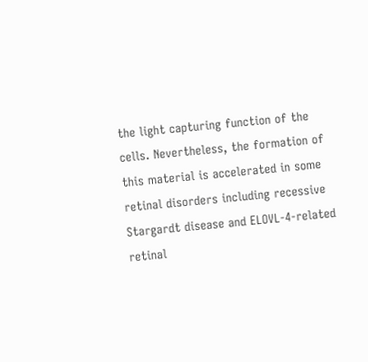the light capturing function of the cells. Nevertheless, the formation of this material is accelerated in some retinal disorders including recessive Stargardt disease and ELOVL-4-related retinal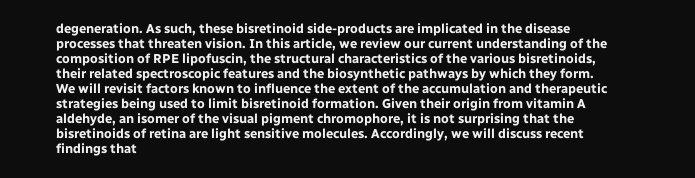degeneration. As such, these bisretinoid side-products are implicated in the disease processes that threaten vision. In this article, we review our current understanding of the composition of RPE lipofuscin, the structural characteristics of the various bisretinoids, their related spectroscopic features and the biosynthetic pathways by which they form. We will revisit factors known to influence the extent of the accumulation and therapeutic strategies being used to limit bisretinoid formation. Given their origin from vitamin A aldehyde, an isomer of the visual pigment chromophore, it is not surprising that the bisretinoids of retina are light sensitive molecules. Accordingly, we will discuss recent findings that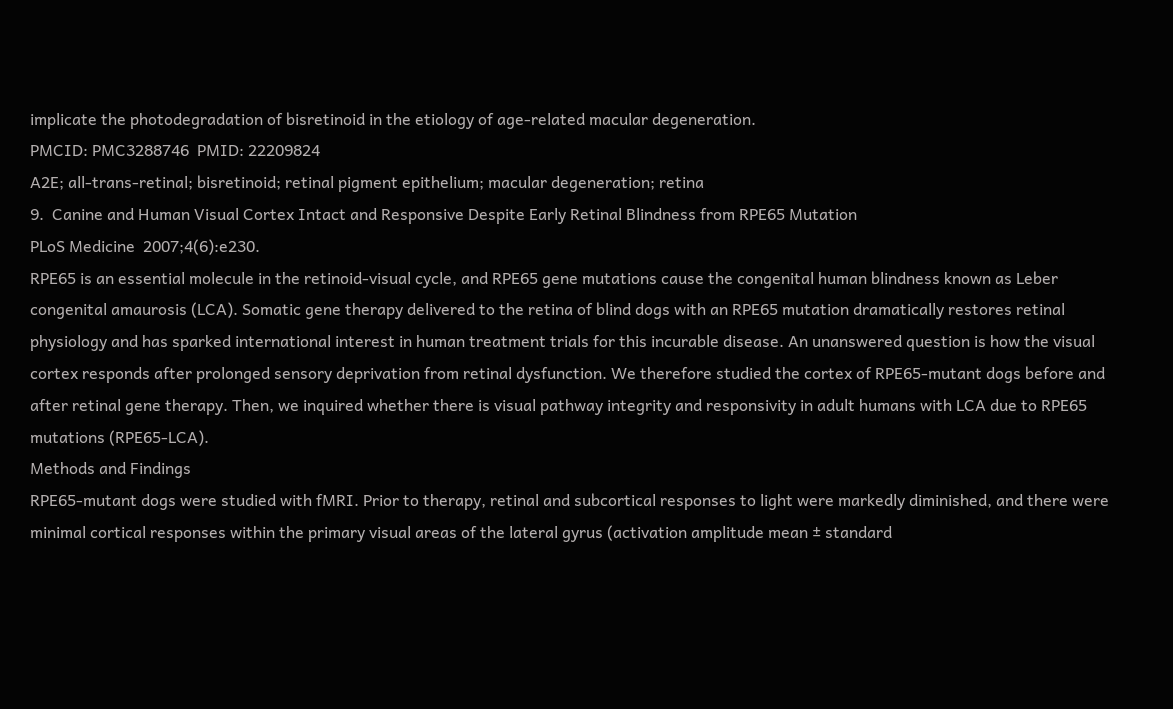implicate the photodegradation of bisretinoid in the etiology of age-related macular degeneration.
PMCID: PMC3288746  PMID: 22209824
A2E; all-trans-retinal; bisretinoid; retinal pigment epithelium; macular degeneration; retina
9.  Canine and Human Visual Cortex Intact and Responsive Despite Early Retinal Blindness from RPE65 Mutation
PLoS Medicine  2007;4(6):e230.
RPE65 is an essential molecule in the retinoid-visual cycle, and RPE65 gene mutations cause the congenital human blindness known as Leber congenital amaurosis (LCA). Somatic gene therapy delivered to the retina of blind dogs with an RPE65 mutation dramatically restores retinal physiology and has sparked international interest in human treatment trials for this incurable disease. An unanswered question is how the visual cortex responds after prolonged sensory deprivation from retinal dysfunction. We therefore studied the cortex of RPE65-mutant dogs before and after retinal gene therapy. Then, we inquired whether there is visual pathway integrity and responsivity in adult humans with LCA due to RPE65 mutations (RPE65-LCA).
Methods and Findings
RPE65-mutant dogs were studied with fMRI. Prior to therapy, retinal and subcortical responses to light were markedly diminished, and there were minimal cortical responses within the primary visual areas of the lateral gyrus (activation amplitude mean ± standard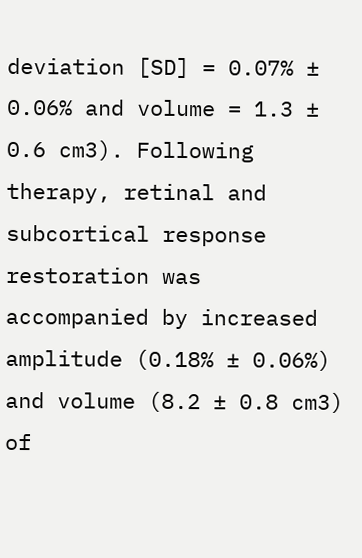deviation [SD] = 0.07% ± 0.06% and volume = 1.3 ± 0.6 cm3). Following therapy, retinal and subcortical response restoration was accompanied by increased amplitude (0.18% ± 0.06%) and volume (8.2 ± 0.8 cm3) of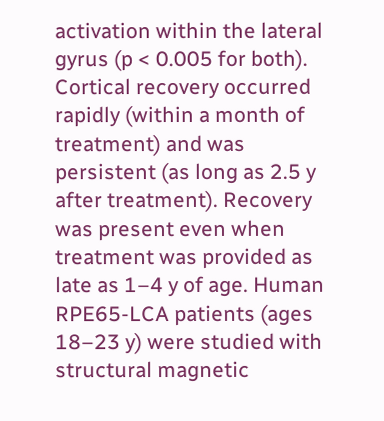activation within the lateral gyrus (p < 0.005 for both). Cortical recovery occurred rapidly (within a month of treatment) and was persistent (as long as 2.5 y after treatment). Recovery was present even when treatment was provided as late as 1–4 y of age. Human RPE65-LCA patients (ages 18–23 y) were studied with structural magnetic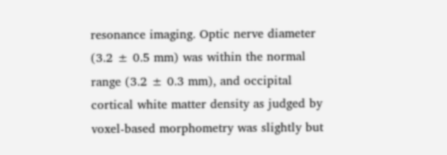resonance imaging. Optic nerve diameter (3.2 ± 0.5 mm) was within the normal range (3.2 ± 0.3 mm), and occipital cortical white matter density as judged by voxel-based morphometry was slightly but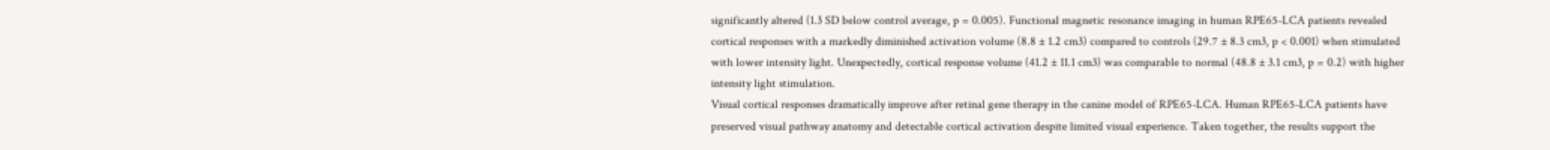significantly altered (1.3 SD below control average, p = 0.005). Functional magnetic resonance imaging in human RPE65-LCA patients revealed cortical responses with a markedly diminished activation volume (8.8 ± 1.2 cm3) compared to controls (29.7 ± 8.3 cm3, p < 0.001) when stimulated with lower intensity light. Unexpectedly, cortical response volume (41.2 ± 11.1 cm3) was comparable to normal (48.8 ± 3.1 cm3, p = 0.2) with higher intensity light stimulation.
Visual cortical responses dramatically improve after retinal gene therapy in the canine model of RPE65-LCA. Human RPE65-LCA patients have preserved visual pathway anatomy and detectable cortical activation despite limited visual experience. Taken together, the results support the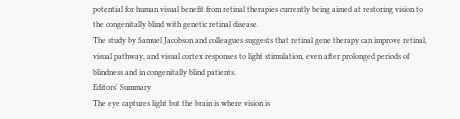potential for human visual benefit from retinal therapies currently being aimed at restoring vision to the congenitally blind with genetic retinal disease.
The study by Samuel Jacobson and colleagues suggests that retinal gene therapy can improve retinal, visual pathway, and visual cortex responses to light stimulation, even after prolonged periods of blindness and in congenitally blind patients.
Editors' Summary
The eye captures light but the brain is where vision is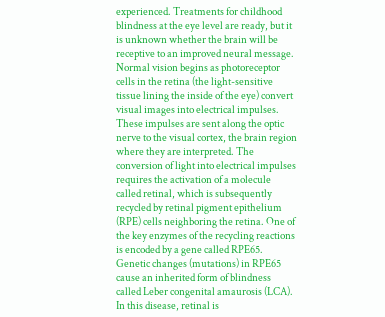experienced. Treatments for childhood blindness at the eye level are ready, but it is unknown whether the brain will be receptive to an improved neural message. Normal vision begins as photoreceptor cells in the retina (the light-sensitive tissue lining the inside of the eye) convert visual images into electrical impulses. These impulses are sent along the optic nerve to the visual cortex, the brain region where they are interpreted. The conversion of light into electrical impulses requires the activation of a molecule called retinal, which is subsequently recycled by retinal pigment epithelium (RPE) cells neighboring the retina. One of the key enzymes of the recycling reactions is encoded by a gene called RPE65. Genetic changes (mutations) in RPE65 cause an inherited form of blindness called Leber congenital amaurosis (LCA). In this disease, retinal is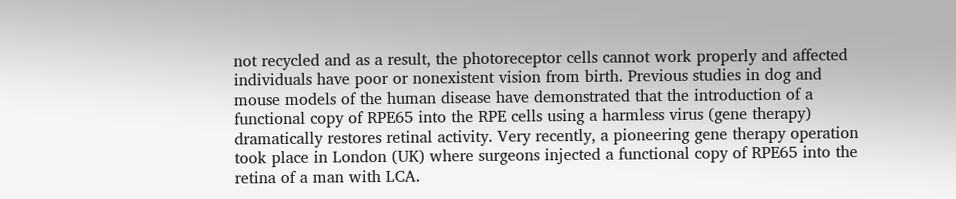not recycled and as a result, the photoreceptor cells cannot work properly and affected individuals have poor or nonexistent vision from birth. Previous studies in dog and mouse models of the human disease have demonstrated that the introduction of a functional copy of RPE65 into the RPE cells using a harmless virus (gene therapy) dramatically restores retinal activity. Very recently, a pioneering gene therapy operation took place in London (UK) where surgeons injected a functional copy of RPE65 into the retina of a man with LCA.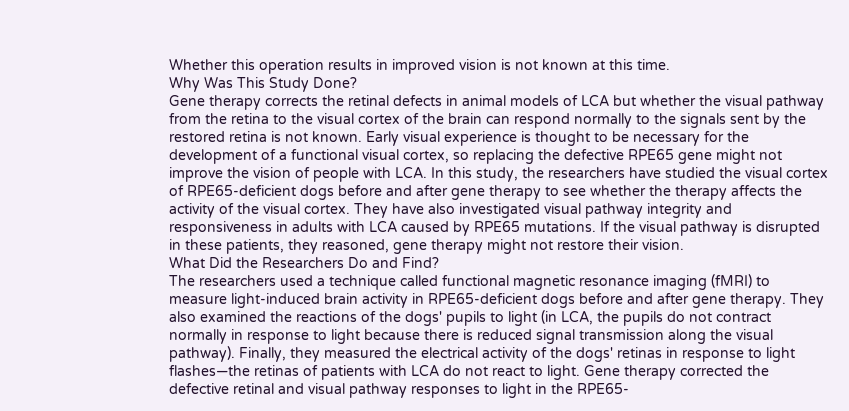Whether this operation results in improved vision is not known at this time.
Why Was This Study Done?
Gene therapy corrects the retinal defects in animal models of LCA but whether the visual pathway from the retina to the visual cortex of the brain can respond normally to the signals sent by the restored retina is not known. Early visual experience is thought to be necessary for the development of a functional visual cortex, so replacing the defective RPE65 gene might not improve the vision of people with LCA. In this study, the researchers have studied the visual cortex of RPE65-deficient dogs before and after gene therapy to see whether the therapy affects the activity of the visual cortex. They have also investigated visual pathway integrity and responsiveness in adults with LCA caused by RPE65 mutations. If the visual pathway is disrupted in these patients, they reasoned, gene therapy might not restore their vision.
What Did the Researchers Do and Find?
The researchers used a technique called functional magnetic resonance imaging (fMRI) to measure light-induced brain activity in RPE65-deficient dogs before and after gene therapy. They also examined the reactions of the dogs' pupils to light (in LCA, the pupils do not contract normally in response to light because there is reduced signal transmission along the visual pathway). Finally, they measured the electrical activity of the dogs' retinas in response to light flashes—the retinas of patients with LCA do not react to light. Gene therapy corrected the defective retinal and visual pathway responses to light in the RPE65-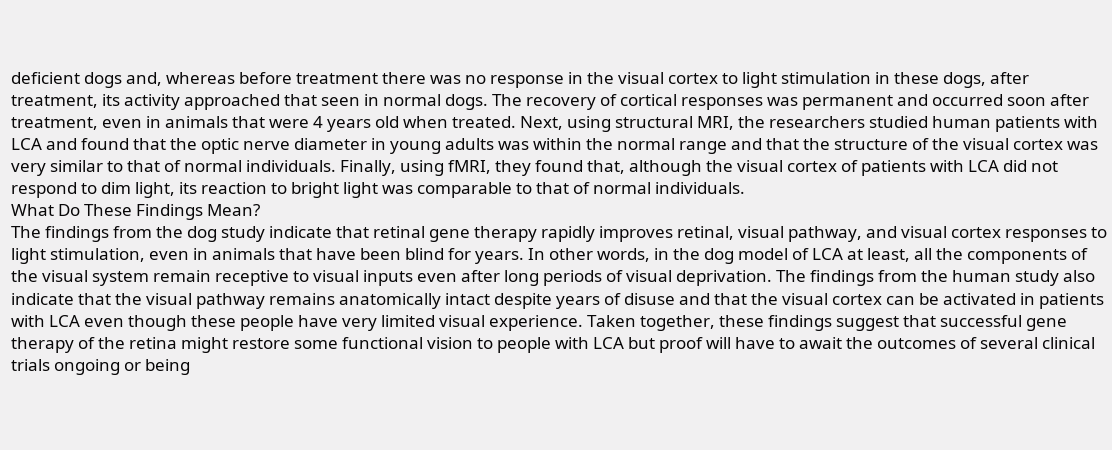deficient dogs and, whereas before treatment there was no response in the visual cortex to light stimulation in these dogs, after treatment, its activity approached that seen in normal dogs. The recovery of cortical responses was permanent and occurred soon after treatment, even in animals that were 4 years old when treated. Next, using structural MRI, the researchers studied human patients with LCA and found that the optic nerve diameter in young adults was within the normal range and that the structure of the visual cortex was very similar to that of normal individuals. Finally, using fMRI, they found that, although the visual cortex of patients with LCA did not respond to dim light, its reaction to bright light was comparable to that of normal individuals.
What Do These Findings Mean?
The findings from the dog study indicate that retinal gene therapy rapidly improves retinal, visual pathway, and visual cortex responses to light stimulation, even in animals that have been blind for years. In other words, in the dog model of LCA at least, all the components of the visual system remain receptive to visual inputs even after long periods of visual deprivation. The findings from the human study also indicate that the visual pathway remains anatomically intact despite years of disuse and that the visual cortex can be activated in patients with LCA even though these people have very limited visual experience. Taken together, these findings suggest that successful gene therapy of the retina might restore some functional vision to people with LCA but proof will have to await the outcomes of several clinical trials ongoing or being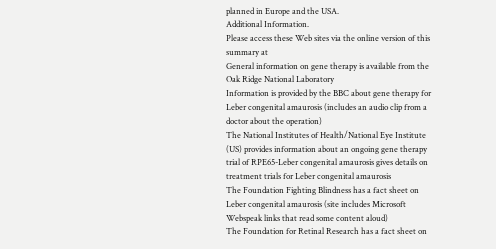planned in Europe and the USA.
Additional Information.
Please access these Web sites via the online version of this summary at
General information on gene therapy is available from the Oak Ridge National Laboratory
Information is provided by the BBC about gene therapy for Leber congenital amaurosis (includes an audio clip from a doctor about the operation)
The National Institutes of Health/National Eye Institute (US) provides information about an ongoing gene therapy trial of RPE65-Leber congenital amaurosis gives details on treatment trials for Leber congenital amaurosis
The Foundation Fighting Blindness has a fact sheet on Leber congenital amaurosis (site includes Microsoft Webspeak links that read some content aloud)
The Foundation for Retinal Research has a fact sheet on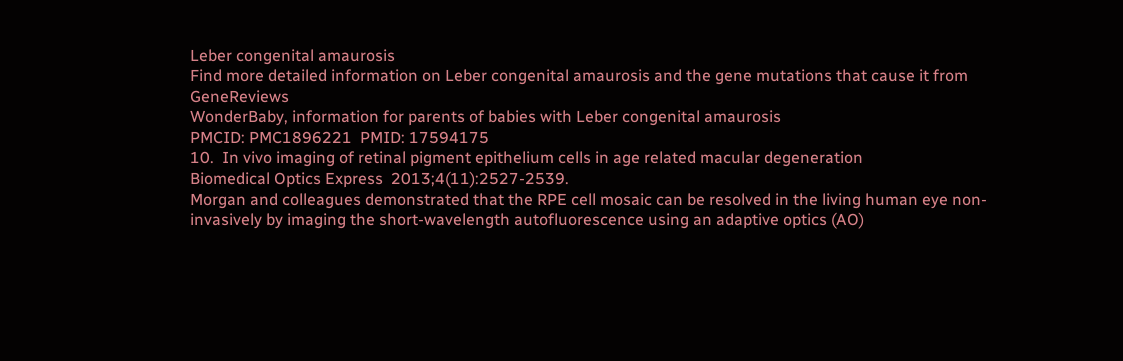Leber congenital amaurosis
Find more detailed information on Leber congenital amaurosis and the gene mutations that cause it from GeneReviews
WonderBaby, information for parents of babies with Leber congenital amaurosis
PMCID: PMC1896221  PMID: 17594175
10.  In vivo imaging of retinal pigment epithelium cells in age related macular degeneration
Biomedical Optics Express  2013;4(11):2527-2539.
Morgan and colleagues demonstrated that the RPE cell mosaic can be resolved in the living human eye non-invasively by imaging the short-wavelength autofluorescence using an adaptive optics (AO)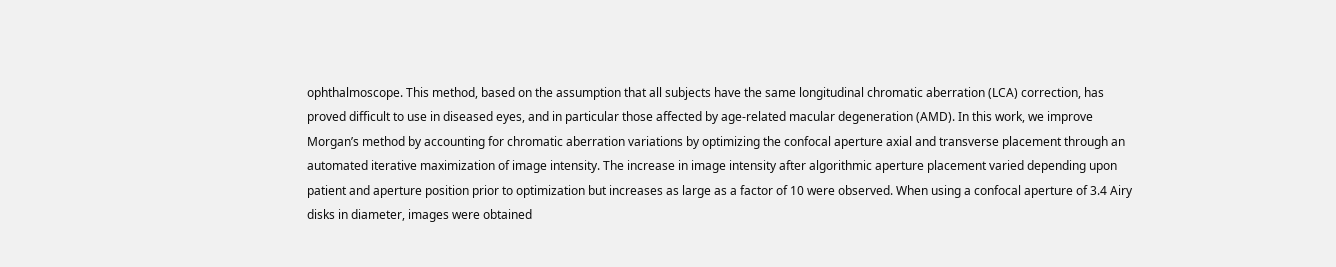ophthalmoscope. This method, based on the assumption that all subjects have the same longitudinal chromatic aberration (LCA) correction, has proved difficult to use in diseased eyes, and in particular those affected by age-related macular degeneration (AMD). In this work, we improve Morgan’s method by accounting for chromatic aberration variations by optimizing the confocal aperture axial and transverse placement through an automated iterative maximization of image intensity. The increase in image intensity after algorithmic aperture placement varied depending upon patient and aperture position prior to optimization but increases as large as a factor of 10 were observed. When using a confocal aperture of 3.4 Airy disks in diameter, images were obtained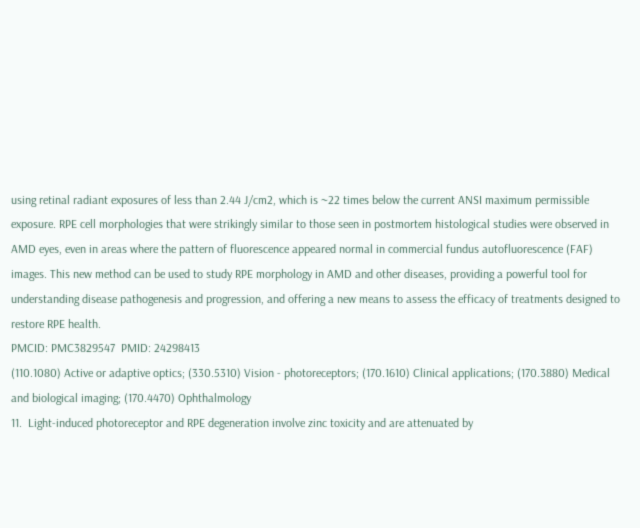using retinal radiant exposures of less than 2.44 J/cm2, which is ~22 times below the current ANSI maximum permissible exposure. RPE cell morphologies that were strikingly similar to those seen in postmortem histological studies were observed in AMD eyes, even in areas where the pattern of fluorescence appeared normal in commercial fundus autofluorescence (FAF) images. This new method can be used to study RPE morphology in AMD and other diseases, providing a powerful tool for understanding disease pathogenesis and progression, and offering a new means to assess the efficacy of treatments designed to restore RPE health.
PMCID: PMC3829547  PMID: 24298413
(110.1080) Active or adaptive optics; (330.5310) Vision - photoreceptors; (170.1610) Clinical applications; (170.3880) Medical and biological imaging; (170.4470) Ophthalmology
11.  Light-induced photoreceptor and RPE degeneration involve zinc toxicity and are attenuated by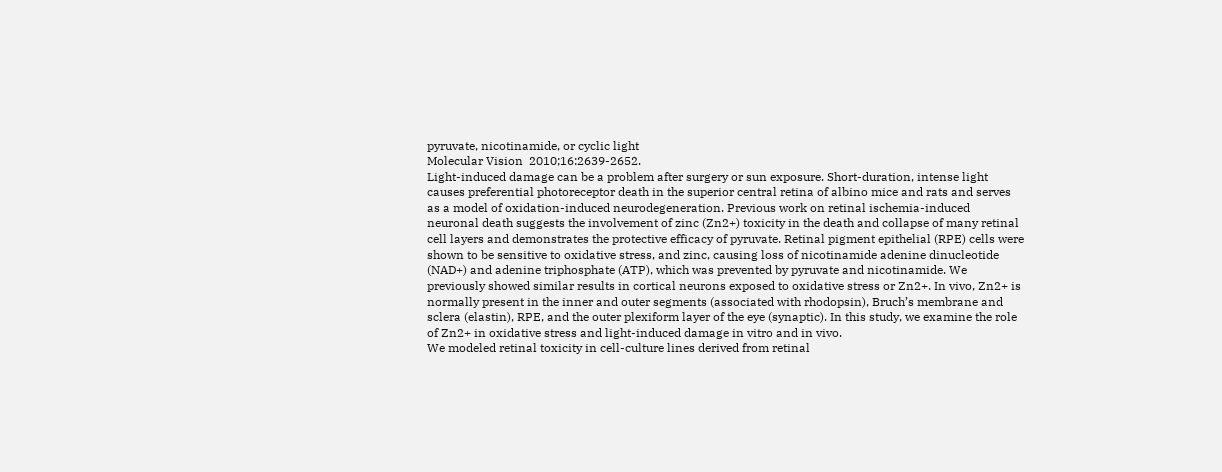pyruvate, nicotinamide, or cyclic light
Molecular Vision  2010;16:2639-2652.
Light-induced damage can be a problem after surgery or sun exposure. Short-duration, intense light causes preferential photoreceptor death in the superior central retina of albino mice and rats and serves as a model of oxidation-induced neurodegeneration. Previous work on retinal ischemia-induced neuronal death suggests the involvement of zinc (Zn2+) toxicity in the death and collapse of many retinal cell layers and demonstrates the protective efficacy of pyruvate. Retinal pigment epithelial (RPE) cells were shown to be sensitive to oxidative stress, and zinc, causing loss of nicotinamide adenine dinucleotide (NAD+) and adenine triphosphate (ATP), which was prevented by pyruvate and nicotinamide. We previously showed similar results in cortical neurons exposed to oxidative stress or Zn2+. In vivo, Zn2+ is normally present in the inner and outer segments (associated with rhodopsin), Bruch’s membrane and sclera (elastin), RPE, and the outer plexiform layer of the eye (synaptic). In this study, we examine the role of Zn2+ in oxidative stress and light-induced damage in vitro and in vivo.
We modeled retinal toxicity in cell-culture lines derived from retinal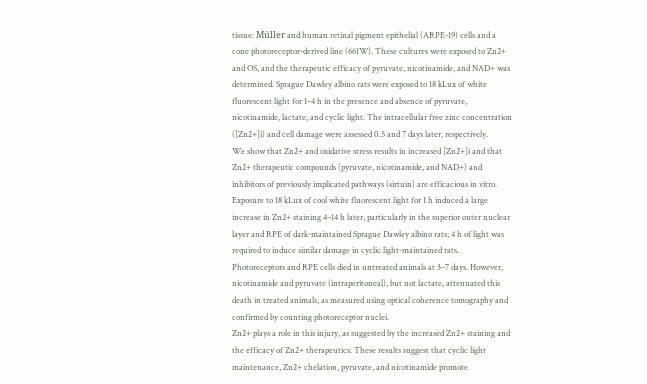tissue: Müller and human retinal pigment epithelial (ARPE-19) cells and a cone photoreceptor-derived line (661W). These cultures were exposed to Zn2+ and OS, and the therapeutic efficacy of pyruvate, nicotinamide, and NAD+ was determined. Sprague Dawley albino rats were exposed to 18 kLux of white fluorescent light for 1–4 h in the presence and absence of pyruvate, nicotinamide, lactate, and cyclic light. The intracellular free zinc concentration ([Zn2+]i) and cell damage were assessed 0.5 and 7 days later, respectively.
We show that Zn2+ and oxidative stress results in increased [Zn2+]i and that Zn2+ therapeutic compounds (pyruvate, nicotinamide, and NAD+) and inhibitors of previously implicated pathways (sirtuin) are efficacious in vitro. Exposure to 18 kLux of cool white fluorescent light for 1 h induced a large increase in Zn2+ staining 4–14 h later, particularly in the superior outer nuclear layer and RPE of dark-maintained Sprague Dawley albino rats; 4 h of light was required to induce similar damage in cyclic light-maintained rats. Photoreceptors and RPE cells died in untreated animals at 3–7 days. However, nicotinamide and pyruvate (intraperitoneal), but not lactate, attenuated this death in treated animals, as measured using optical coherence tomography and confirmed by counting photoreceptor nuclei.
Zn2+ plays a role in this injury, as suggested by the increased Zn2+ staining and the efficacy of Zn2+ therapeutics. These results suggest that cyclic light maintenance, Zn2+ chelation, pyruvate, and nicotinamide promote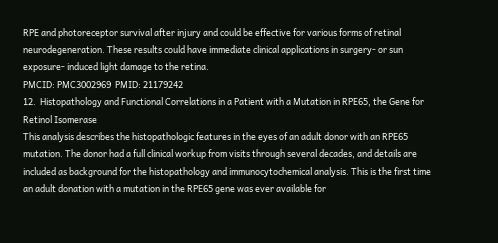RPE and photoreceptor survival after injury and could be effective for various forms of retinal neurodegeneration. These results could have immediate clinical applications in surgery- or sun exposure- induced light damage to the retina.
PMCID: PMC3002969  PMID: 21179242
12.  Histopathology and Functional Correlations in a Patient with a Mutation in RPE65, the Gene for Retinol Isomerase
This analysis describes the histopathologic features in the eyes of an adult donor with an RPE65 mutation. The donor had a full clinical workup from visits through several decades, and details are included as background for the histopathology and immunocytochemical analysis. This is the first time an adult donation with a mutation in the RPE65 gene was ever available for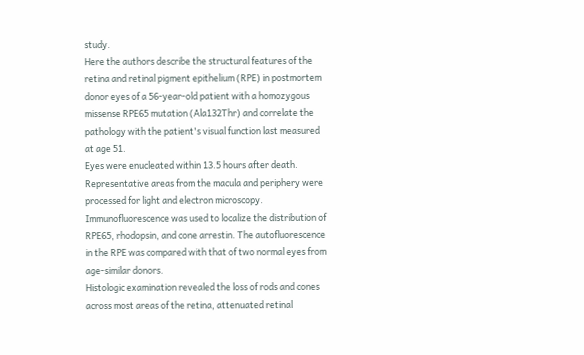study.
Here the authors describe the structural features of the retina and retinal pigment epithelium (RPE) in postmortem donor eyes of a 56-year-old patient with a homozygous missense RPE65 mutation (Ala132Thr) and correlate the pathology with the patient's visual function last measured at age 51.
Eyes were enucleated within 13.5 hours after death. Representative areas from the macula and periphery were processed for light and electron microscopy. Immunofluorescence was used to localize the distribution of RPE65, rhodopsin, and cone arrestin. The autofluorescence in the RPE was compared with that of two normal eyes from age-similar donors.
Histologic examination revealed the loss of rods and cones across most areas of the retina, attenuated retinal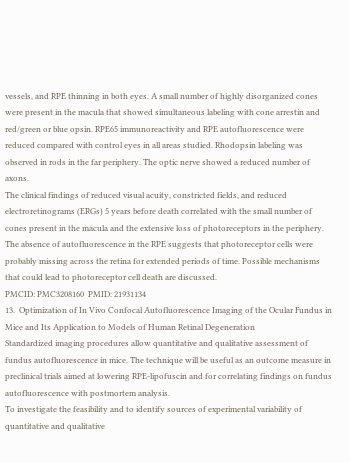vessels, and RPE thinning in both eyes. A small number of highly disorganized cones were present in the macula that showed simultaneous labeling with cone arrestin and red/green or blue opsin. RPE65 immunoreactivity and RPE autofluorescence were reduced compared with control eyes in all areas studied. Rhodopsin labeling was observed in rods in the far periphery. The optic nerve showed a reduced number of axons.
The clinical findings of reduced visual acuity, constricted fields, and reduced electroretinograms (ERGs) 5 years before death correlated with the small number of cones present in the macula and the extensive loss of photoreceptors in the periphery. The absence of autofluorescence in the RPE suggests that photoreceptor cells were probably missing across the retina for extended periods of time. Possible mechanisms that could lead to photoreceptor cell death are discussed.
PMCID: PMC3208160  PMID: 21931134
13.  Optimization of In Vivo Confocal Autofluorescence Imaging of the Ocular Fundus in Mice and Its Application to Models of Human Retinal Degeneration
Standardized imaging procedures allow quantitative and qualitative assessment of fundus autofluorescence in mice. The technique will be useful as an outcome measure in preclinical trials aimed at lowering RPE-lipofuscin and for correlating findings on fundus autofluorescence with postmortem analysis.
To investigate the feasibility and to identify sources of experimental variability of quantitative and qualitative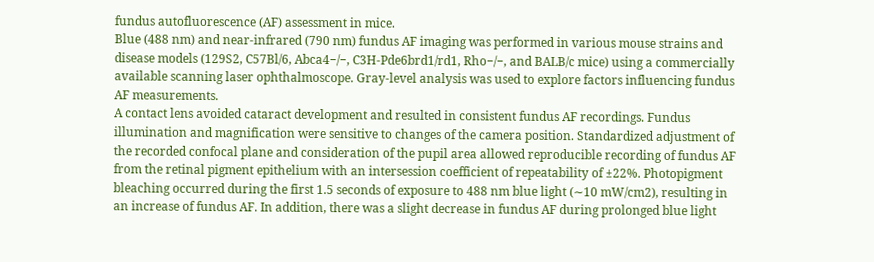fundus autofluorescence (AF) assessment in mice.
Blue (488 nm) and near-infrared (790 nm) fundus AF imaging was performed in various mouse strains and disease models (129S2, C57Bl/6, Abca4−/−, C3H-Pde6brd1/rd1, Rho−/−, and BALB/c mice) using a commercially available scanning laser ophthalmoscope. Gray-level analysis was used to explore factors influencing fundus AF measurements.
A contact lens avoided cataract development and resulted in consistent fundus AF recordings. Fundus illumination and magnification were sensitive to changes of the camera position. Standardized adjustment of the recorded confocal plane and consideration of the pupil area allowed reproducible recording of fundus AF from the retinal pigment epithelium with an intersession coefficient of repeatability of ±22%. Photopigment bleaching occurred during the first 1.5 seconds of exposure to 488 nm blue light (∼10 mW/cm2), resulting in an increase of fundus AF. In addition, there was a slight decrease in fundus AF during prolonged blue light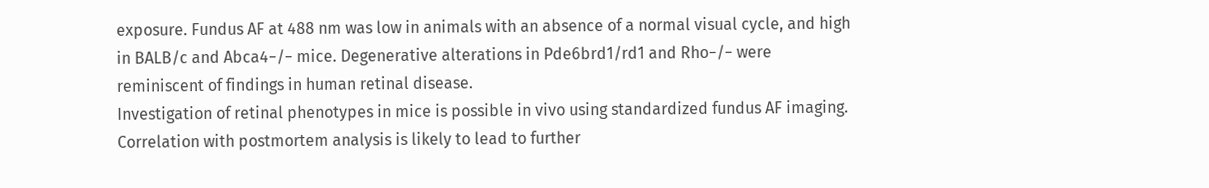exposure. Fundus AF at 488 nm was low in animals with an absence of a normal visual cycle, and high in BALB/c and Abca4−/− mice. Degenerative alterations in Pde6brd1/rd1 and Rho−/− were reminiscent of findings in human retinal disease.
Investigation of retinal phenotypes in mice is possible in vivo using standardized fundus AF imaging. Correlation with postmortem analysis is likely to lead to further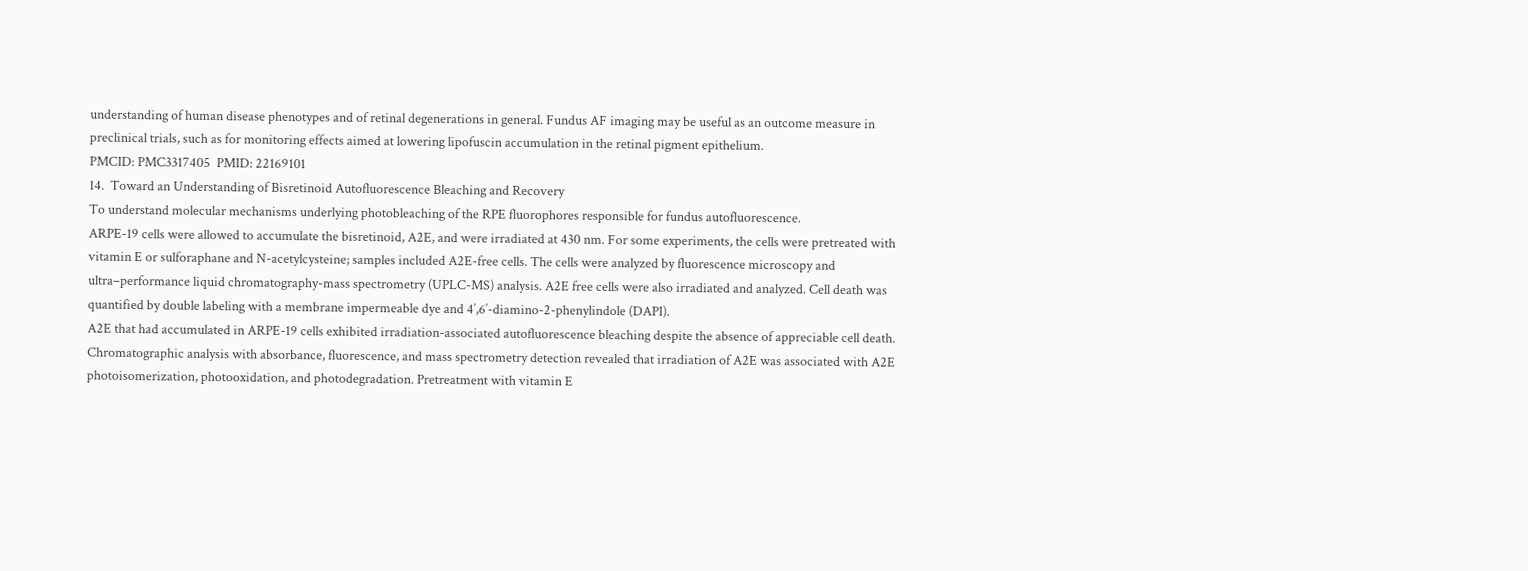understanding of human disease phenotypes and of retinal degenerations in general. Fundus AF imaging may be useful as an outcome measure in preclinical trials, such as for monitoring effects aimed at lowering lipofuscin accumulation in the retinal pigment epithelium.
PMCID: PMC3317405  PMID: 22169101
14.  Toward an Understanding of Bisretinoid Autofluorescence Bleaching and Recovery
To understand molecular mechanisms underlying photobleaching of the RPE fluorophores responsible for fundus autofluorescence.
ARPE-19 cells were allowed to accumulate the bisretinoid, A2E, and were irradiated at 430 nm. For some experiments, the cells were pretreated with vitamin E or sulforaphane and N-acetylcysteine; samples included A2E-free cells. The cells were analyzed by fluorescence microscopy and ultra–performance liquid chromatography-mass spectrometry (UPLC-MS) analysis. A2E free cells were also irradiated and analyzed. Cell death was quantified by double labeling with a membrane impermeable dye and 4′,6′-diamino-2-phenylindole (DAPI).
A2E that had accumulated in ARPE-19 cells exhibited irradiation-associated autofluorescence bleaching despite the absence of appreciable cell death. Chromatographic analysis with absorbance, fluorescence, and mass spectrometry detection revealed that irradiation of A2E was associated with A2E photoisomerization, photooxidation, and photodegradation. Pretreatment with vitamin E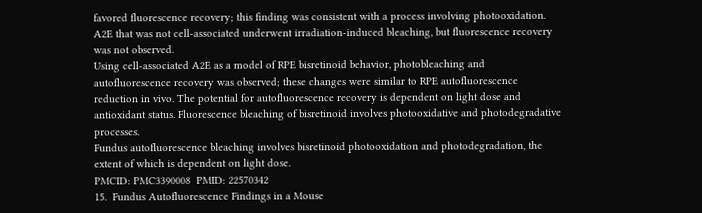favored fluorescence recovery; this finding was consistent with a process involving photooxidation. A2E that was not cell-associated underwent irradiation-induced bleaching, but fluorescence recovery was not observed.
Using cell-associated A2E as a model of RPE bisretinoid behavior, photobleaching and autofluorescence recovery was observed; these changes were similar to RPE autofluorescence reduction in vivo. The potential for autofluorescence recovery is dependent on light dose and antioxidant status. Fluorescence bleaching of bisretinoid involves photooxidative and photodegradative processes.
Fundus autofluorescence bleaching involves bisretinoid photooxidation and photodegradation, the extent of which is dependent on light dose.
PMCID: PMC3390008  PMID: 22570342
15.  Fundus Autofluorescence Findings in a Mouse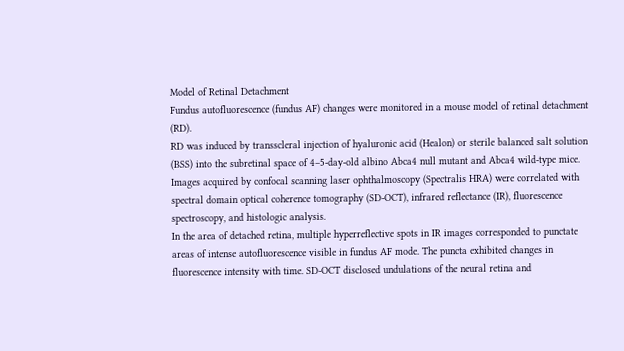Model of Retinal Detachment
Fundus autofluorescence (fundus AF) changes were monitored in a mouse model of retinal detachment (RD).
RD was induced by transscleral injection of hyaluronic acid (Healon) or sterile balanced salt solution (BSS) into the subretinal space of 4–5-day-old albino Abca4 null mutant and Abca4 wild-type mice. Images acquired by confocal scanning laser ophthalmoscopy (Spectralis HRA) were correlated with spectral domain optical coherence tomography (SD-OCT), infrared reflectance (IR), fluorescence spectroscopy, and histologic analysis.
In the area of detached retina, multiple hyperreflective spots in IR images corresponded to punctate areas of intense autofluorescence visible in fundus AF mode. The puncta exhibited changes in fluorescence intensity with time. SD-OCT disclosed undulations of the neural retina and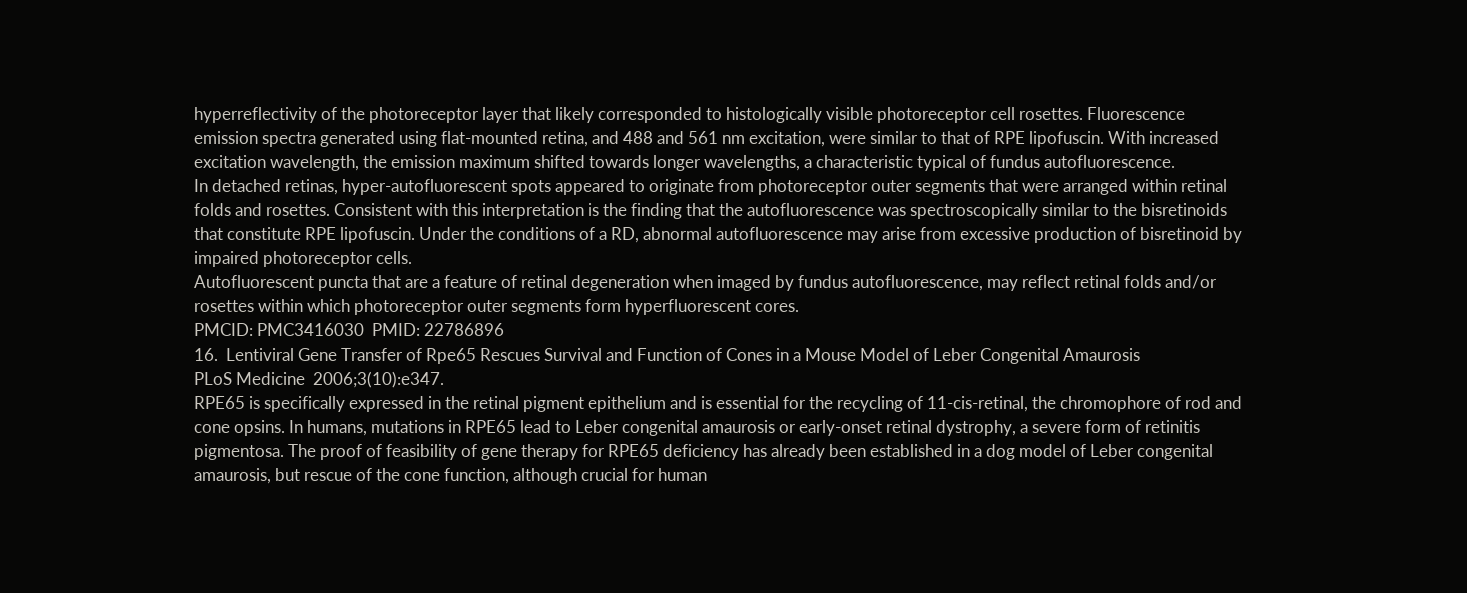hyperreflectivity of the photoreceptor layer that likely corresponded to histologically visible photoreceptor cell rosettes. Fluorescence emission spectra generated using flat-mounted retina, and 488 and 561 nm excitation, were similar to that of RPE lipofuscin. With increased excitation wavelength, the emission maximum shifted towards longer wavelengths, a characteristic typical of fundus autofluorescence.
In detached retinas, hyper-autofluorescent spots appeared to originate from photoreceptor outer segments that were arranged within retinal folds and rosettes. Consistent with this interpretation is the finding that the autofluorescence was spectroscopically similar to the bisretinoids that constitute RPE lipofuscin. Under the conditions of a RD, abnormal autofluorescence may arise from excessive production of bisretinoid by impaired photoreceptor cells.
Autofluorescent puncta that are a feature of retinal degeneration when imaged by fundus autofluorescence, may reflect retinal folds and/or rosettes within which photoreceptor outer segments form hyperfluorescent cores.
PMCID: PMC3416030  PMID: 22786896
16.  Lentiviral Gene Transfer of Rpe65 Rescues Survival and Function of Cones in a Mouse Model of Leber Congenital Amaurosis
PLoS Medicine  2006;3(10):e347.
RPE65 is specifically expressed in the retinal pigment epithelium and is essential for the recycling of 11-cis-retinal, the chromophore of rod and cone opsins. In humans, mutations in RPE65 lead to Leber congenital amaurosis or early-onset retinal dystrophy, a severe form of retinitis pigmentosa. The proof of feasibility of gene therapy for RPE65 deficiency has already been established in a dog model of Leber congenital amaurosis, but rescue of the cone function, although crucial for human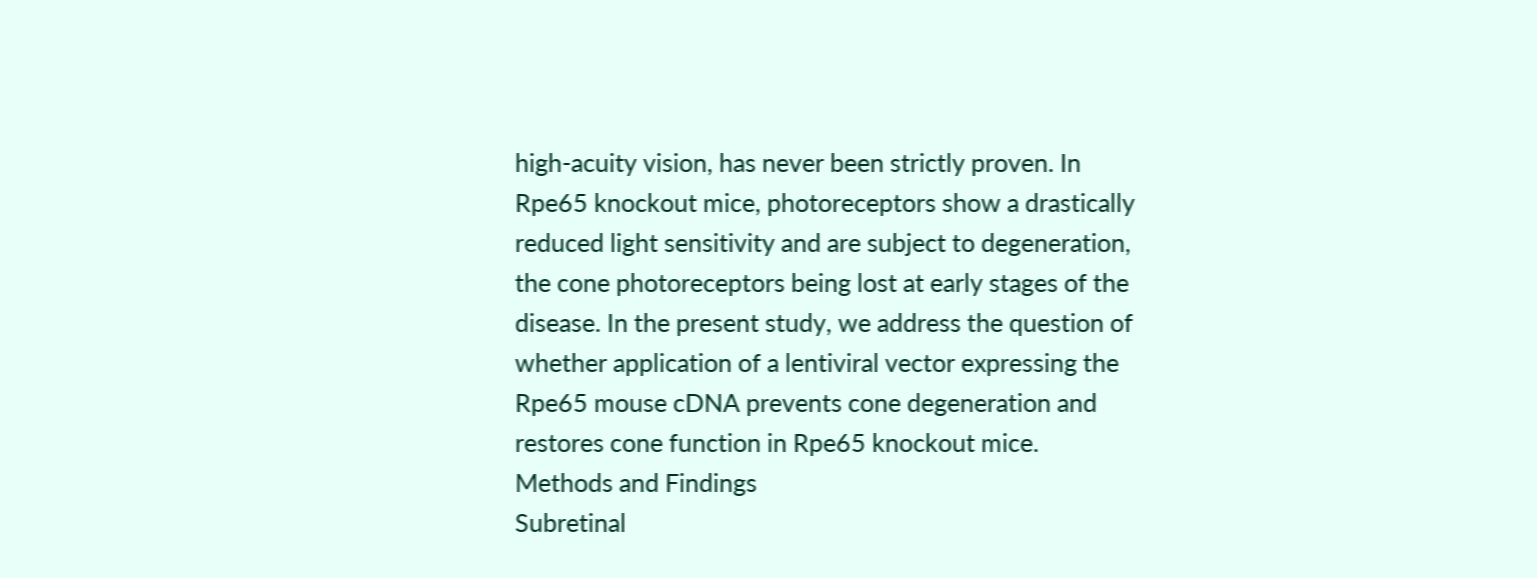high-acuity vision, has never been strictly proven. In Rpe65 knockout mice, photoreceptors show a drastically reduced light sensitivity and are subject to degeneration, the cone photoreceptors being lost at early stages of the disease. In the present study, we address the question of whether application of a lentiviral vector expressing the Rpe65 mouse cDNA prevents cone degeneration and restores cone function in Rpe65 knockout mice.
Methods and Findings
Subretinal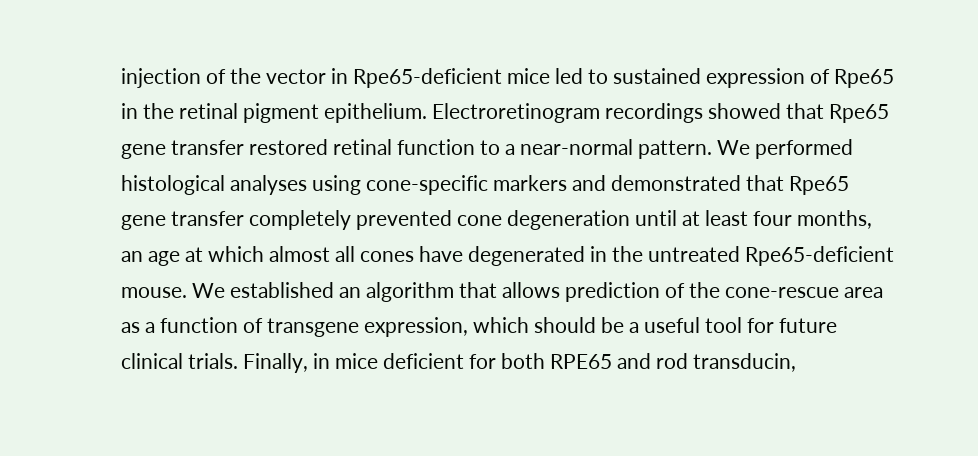injection of the vector in Rpe65-deficient mice led to sustained expression of Rpe65 in the retinal pigment epithelium. Electroretinogram recordings showed that Rpe65 gene transfer restored retinal function to a near-normal pattern. We performed histological analyses using cone-specific markers and demonstrated that Rpe65 gene transfer completely prevented cone degeneration until at least four months, an age at which almost all cones have degenerated in the untreated Rpe65-deficient mouse. We established an algorithm that allows prediction of the cone-rescue area as a function of transgene expression, which should be a useful tool for future clinical trials. Finally, in mice deficient for both RPE65 and rod transducin,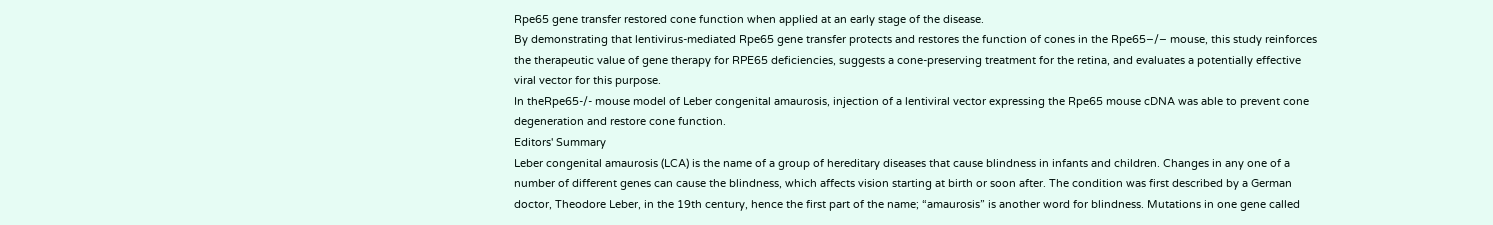Rpe65 gene transfer restored cone function when applied at an early stage of the disease.
By demonstrating that lentivirus-mediated Rpe65 gene transfer protects and restores the function of cones in the Rpe65−/− mouse, this study reinforces the therapeutic value of gene therapy for RPE65 deficiencies, suggests a cone-preserving treatment for the retina, and evaluates a potentially effective viral vector for this purpose.
In theRpe65-/- mouse model of Leber congenital amaurosis, injection of a lentiviral vector expressing the Rpe65 mouse cDNA was able to prevent cone degeneration and restore cone function.
Editors' Summary
Leber congenital amaurosis (LCA) is the name of a group of hereditary diseases that cause blindness in infants and children. Changes in any one of a number of different genes can cause the blindness, which affects vision starting at birth or soon after. The condition was first described by a German doctor, Theodore Leber, in the 19th century, hence the first part of the name; “amaurosis” is another word for blindness. Mutations in one gene called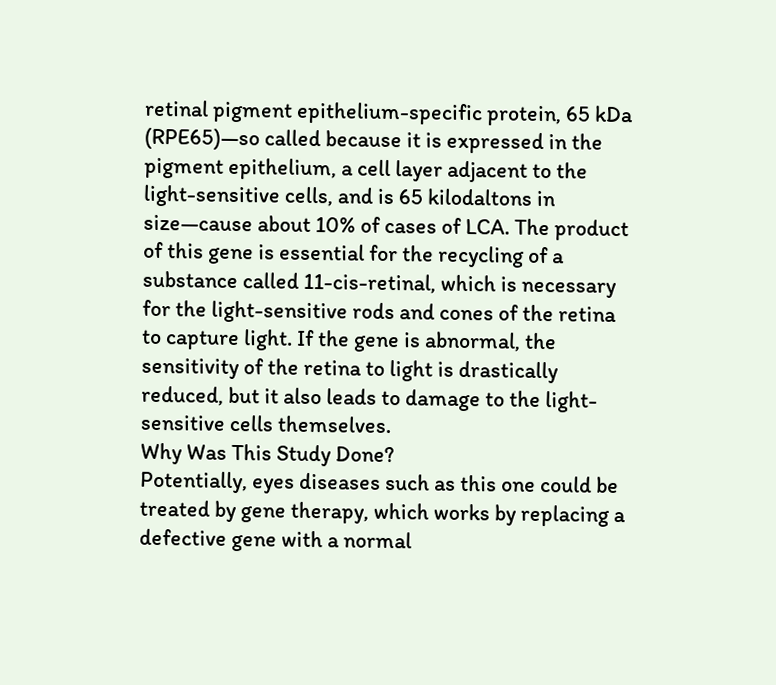retinal pigment epithelium-specific protein, 65 kDa (RPE65)—so called because it is expressed in the pigment epithelium, a cell layer adjacent to the light-sensitive cells, and is 65 kilodaltons in size—cause about 10% of cases of LCA. The product of this gene is essential for the recycling of a substance called 11-cis-retinal, which is necessary for the light-sensitive rods and cones of the retina to capture light. If the gene is abnormal, the sensitivity of the retina to light is drastically reduced, but it also leads to damage to the light-sensitive cells themselves.
Why Was This Study Done?
Potentially, eyes diseases such as this one could be treated by gene therapy, which works by replacing a defective gene with a normal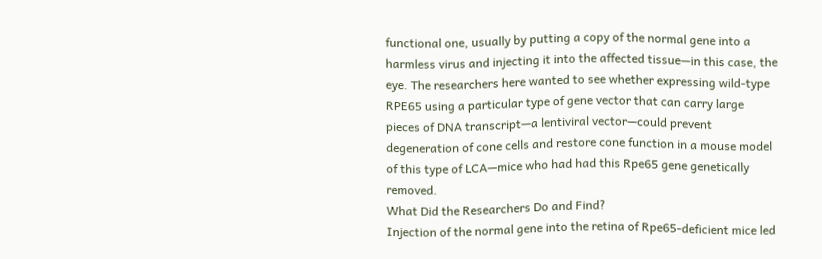functional one, usually by putting a copy of the normal gene into a harmless virus and injecting it into the affected tissue—in this case, the eye. The researchers here wanted to see whether expressing wild-type RPE65 using a particular type of gene vector that can carry large pieces of DNA transcript—a lentiviral vector—could prevent degeneration of cone cells and restore cone function in a mouse model of this type of LCA—mice who had had this Rpe65 gene genetically removed.
What Did the Researchers Do and Find?
Injection of the normal gene into the retina of Rpe65-deficient mice led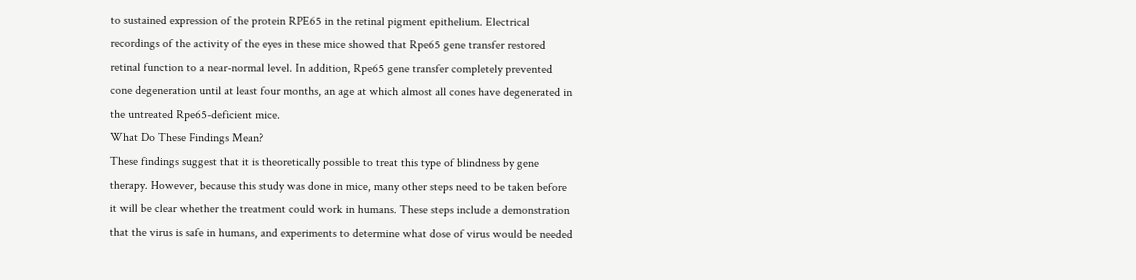to sustained expression of the protein RPE65 in the retinal pigment epithelium. Electrical recordings of the activity of the eyes in these mice showed that Rpe65 gene transfer restored retinal function to a near-normal level. In addition, Rpe65 gene transfer completely prevented cone degeneration until at least four months, an age at which almost all cones have degenerated in the untreated Rpe65-deficient mice.
What Do These Findings Mean?
These findings suggest that it is theoretically possible to treat this type of blindness by gene therapy. However, because this study was done in mice, many other steps need to be taken before it will be clear whether the treatment could work in humans. These steps include a demonstration that the virus is safe in humans, and experiments to determine what dose of virus would be needed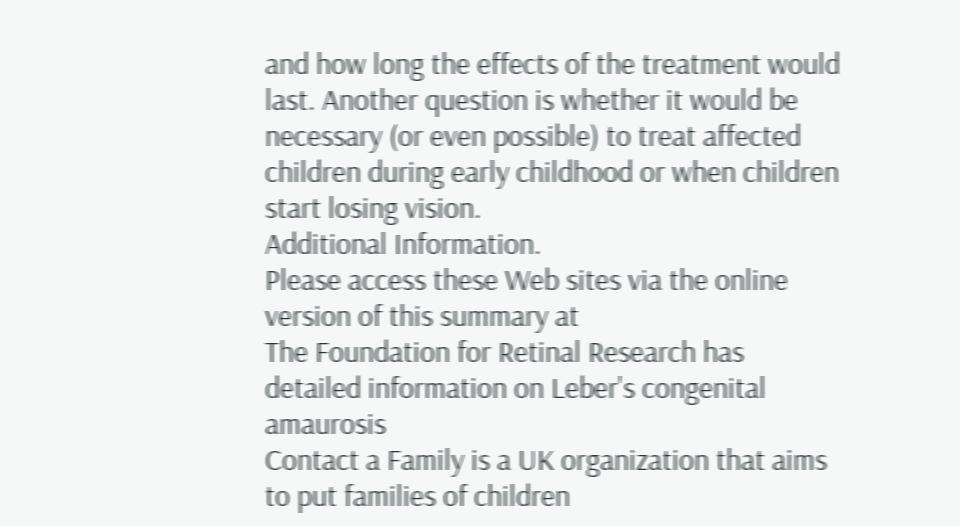and how long the effects of the treatment would last. Another question is whether it would be necessary (or even possible) to treat affected children during early childhood or when children start losing vision.
Additional Information.
Please access these Web sites via the online version of this summary at
The Foundation for Retinal Research has detailed information on Leber's congenital amaurosis
Contact a Family is a UK organization that aims to put families of children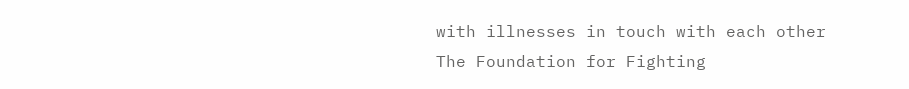with illnesses in touch with each other
The Foundation for Fighting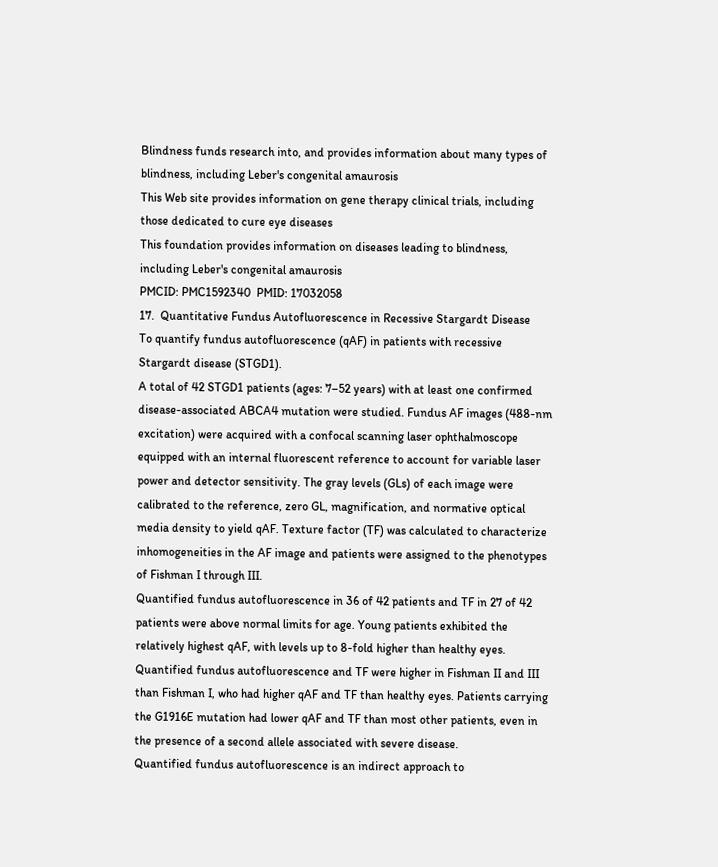Blindness funds research into, and provides information about many types of blindness, including Leber's congenital amaurosis
This Web site provides information on gene therapy clinical trials, including those dedicated to cure eye diseases
This foundation provides information on diseases leading to blindness, including Leber's congenital amaurosis
PMCID: PMC1592340  PMID: 17032058
17.  Quantitative Fundus Autofluorescence in Recessive Stargardt Disease
To quantify fundus autofluorescence (qAF) in patients with recessive Stargardt disease (STGD1).
A total of 42 STGD1 patients (ages: 7–52 years) with at least one confirmed disease-associated ABCA4 mutation were studied. Fundus AF images (488-nm excitation) were acquired with a confocal scanning laser ophthalmoscope equipped with an internal fluorescent reference to account for variable laser power and detector sensitivity. The gray levels (GLs) of each image were calibrated to the reference, zero GL, magnification, and normative optical media density to yield qAF. Texture factor (TF) was calculated to characterize inhomogeneities in the AF image and patients were assigned to the phenotypes of Fishman I through III.
Quantified fundus autofluorescence in 36 of 42 patients and TF in 27 of 42 patients were above normal limits for age. Young patients exhibited the relatively highest qAF, with levels up to 8-fold higher than healthy eyes. Quantified fundus autofluorescence and TF were higher in Fishman II and III than Fishman I, who had higher qAF and TF than healthy eyes. Patients carrying the G1916E mutation had lower qAF and TF than most other patients, even in the presence of a second allele associated with severe disease.
Quantified fundus autofluorescence is an indirect approach to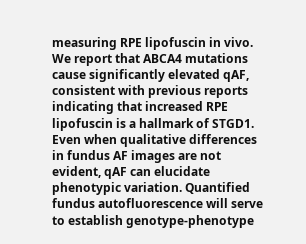measuring RPE lipofuscin in vivo. We report that ABCA4 mutations cause significantly elevated qAF, consistent with previous reports indicating that increased RPE lipofuscin is a hallmark of STGD1. Even when qualitative differences in fundus AF images are not evident, qAF can elucidate phenotypic variation. Quantified fundus autofluorescence will serve to establish genotype-phenotype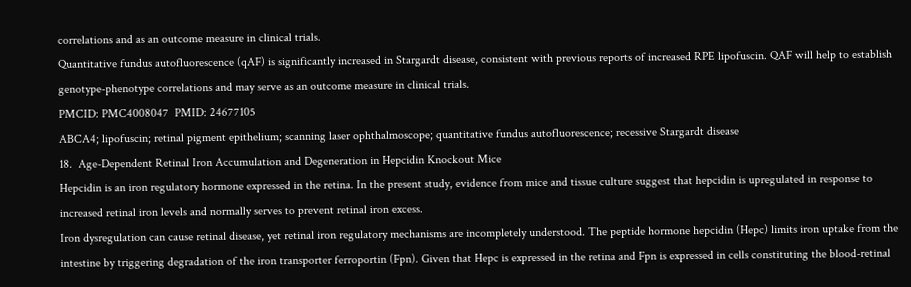correlations and as an outcome measure in clinical trials.
Quantitative fundus autofluorescence (qAF) is significantly increased in Stargardt disease, consistent with previous reports of increased RPE lipofuscin. QAF will help to establish genotype-phenotype correlations and may serve as an outcome measure in clinical trials.
PMCID: PMC4008047  PMID: 24677105
ABCA4; lipofuscin; retinal pigment epithelium; scanning laser ophthalmoscope; quantitative fundus autofluorescence; recessive Stargardt disease
18.  Age-Dependent Retinal Iron Accumulation and Degeneration in Hepcidin Knockout Mice
Hepcidin is an iron regulatory hormone expressed in the retina. In the present study, evidence from mice and tissue culture suggest that hepcidin is upregulated in response to increased retinal iron levels and normally serves to prevent retinal iron excess.
Iron dysregulation can cause retinal disease, yet retinal iron regulatory mechanisms are incompletely understood. The peptide hormone hepcidin (Hepc) limits iron uptake from the intestine by triggering degradation of the iron transporter ferroportin (Fpn). Given that Hepc is expressed in the retina and Fpn is expressed in cells constituting the blood-retinal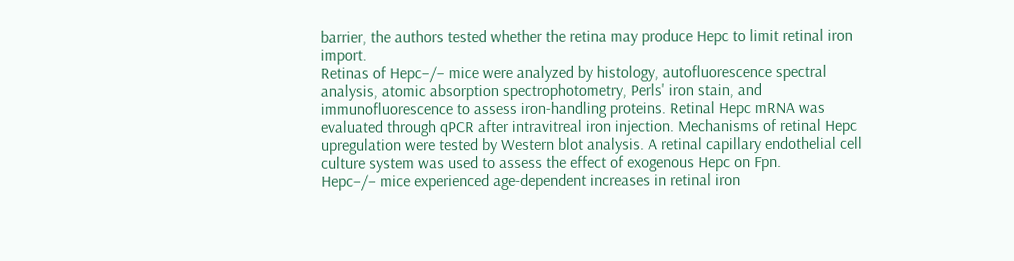barrier, the authors tested whether the retina may produce Hepc to limit retinal iron import.
Retinas of Hepc−/− mice were analyzed by histology, autofluorescence spectral analysis, atomic absorption spectrophotometry, Perls' iron stain, and immunofluorescence to assess iron-handling proteins. Retinal Hepc mRNA was evaluated through qPCR after intravitreal iron injection. Mechanisms of retinal Hepc upregulation were tested by Western blot analysis. A retinal capillary endothelial cell culture system was used to assess the effect of exogenous Hepc on Fpn.
Hepc−/− mice experienced age-dependent increases in retinal iron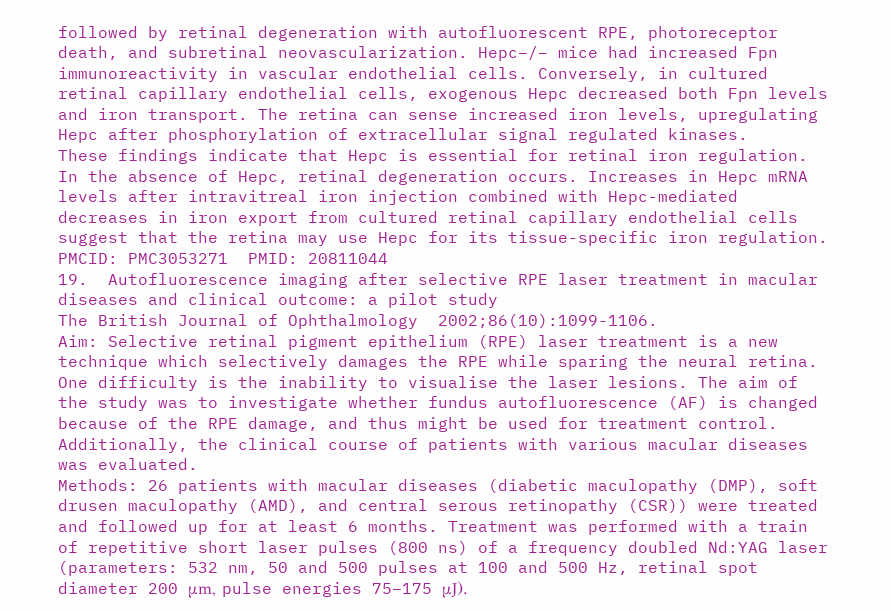followed by retinal degeneration with autofluorescent RPE, photoreceptor death, and subretinal neovascularization. Hepc−/− mice had increased Fpn immunoreactivity in vascular endothelial cells. Conversely, in cultured retinal capillary endothelial cells, exogenous Hepc decreased both Fpn levels and iron transport. The retina can sense increased iron levels, upregulating Hepc after phosphorylation of extracellular signal regulated kinases.
These findings indicate that Hepc is essential for retinal iron regulation. In the absence of Hepc, retinal degeneration occurs. Increases in Hepc mRNA levels after intravitreal iron injection combined with Hepc-mediated decreases in iron export from cultured retinal capillary endothelial cells suggest that the retina may use Hepc for its tissue-specific iron regulation.
PMCID: PMC3053271  PMID: 20811044
19.  Autofluorescence imaging after selective RPE laser treatment in macular diseases and clinical outcome: a pilot study
The British Journal of Ophthalmology  2002;86(10):1099-1106.
Aim: Selective retinal pigment epithelium (RPE) laser treatment is a new technique which selectively damages the RPE while sparing the neural retina. One difficulty is the inability to visualise the laser lesions. The aim of the study was to investigate whether fundus autofluorescence (AF) is changed because of the RPE damage, and thus might be used for treatment control. Additionally, the clinical course of patients with various macular diseases was evaluated.
Methods: 26 patients with macular diseases (diabetic maculopathy (DMP), soft drusen maculopathy (AMD), and central serous retinopathy (CSR)) were treated and followed up for at least 6 months. Treatment was performed with a train of repetitive short laser pulses (800 ns) of a frequency doubled Nd:YAG laser (parameters: 532 nm, 50 and 500 pulses at 100 and 500 Hz, retinal spot diameter 200 μm, pulse energies 75–175 μJ).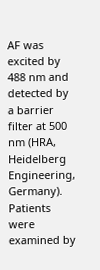AF was excited by 488 nm and detected by a barrier filter at 500 nm (HRA, Heidelberg Engineering, Germany). Patients were examined by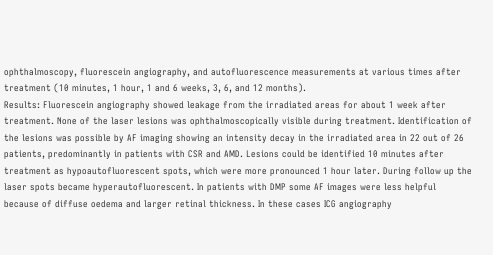ophthalmoscopy, fluorescein angiography, and autofluorescence measurements at various times after treatment (10 minutes, 1 hour, 1 and 6 weeks, 3, 6, and 12 months).
Results: Fluorescein angiography showed leakage from the irradiated areas for about 1 week after treatment. None of the laser lesions was ophthalmoscopically visible during treatment. Identification of the lesions was possible by AF imaging showing an intensity decay in the irradiated area in 22 out of 26 patients, predominantly in patients with CSR and AMD. Lesions could be identified 10 minutes after treatment as hypoautofluorescent spots, which were more pronounced 1 hour later. During follow up the laser spots became hyperautofluorescent. In patients with DMP some AF images were less helpful because of diffuse oedema and larger retinal thickness. In these cases ICG angiography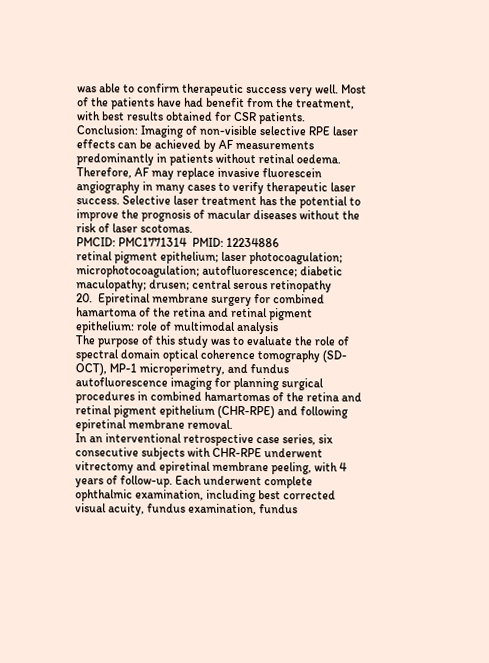was able to confirm therapeutic success very well. Most of the patients have had benefit from the treatment, with best results obtained for CSR patients.
Conclusion: Imaging of non-visible selective RPE laser effects can be achieved by AF measurements predominantly in patients without retinal oedema. Therefore, AF may replace invasive fluorescein angiography in many cases to verify therapeutic laser success. Selective laser treatment has the potential to improve the prognosis of macular diseases without the risk of laser scotomas.
PMCID: PMC1771314  PMID: 12234886
retinal pigment epithelium; laser photocoagulation; microphotocoagulation; autofluorescence; diabetic maculopathy; drusen; central serous retinopathy
20.  Epiretinal membrane surgery for combined hamartoma of the retina and retinal pigment epithelium: role of multimodal analysis
The purpose of this study was to evaluate the role of spectral domain optical coherence tomography (SD-OCT), MP-1 microperimetry, and fundus autofluorescence imaging for planning surgical procedures in combined hamartomas of the retina and retinal pigment epithelium (CHR-RPE) and following epiretinal membrane removal.
In an interventional retrospective case series, six consecutive subjects with CHR-RPE underwent vitrectomy and epiretinal membrane peeling, with 4 years of follow-up. Each underwent complete ophthalmic examination, including best corrected visual acuity, fundus examination, fundus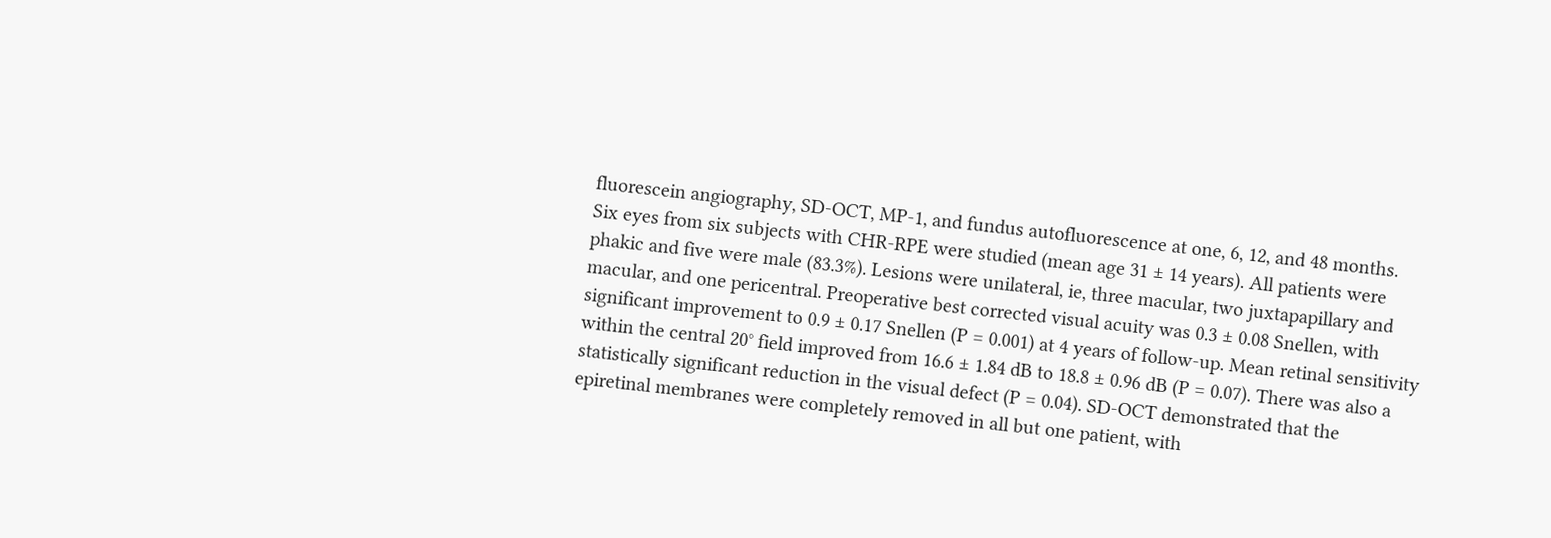fluorescein angiography, SD-OCT, MP-1, and fundus autofluorescence at one, 6, 12, and 48 months.
Six eyes from six subjects with CHR-RPE were studied (mean age 31 ± 14 years). All patients were phakic and five were male (83.3%). Lesions were unilateral, ie, three macular, two juxtapapillary and macular, and one pericentral. Preoperative best corrected visual acuity was 0.3 ± 0.08 Snellen, with significant improvement to 0.9 ± 0.17 Snellen (P = 0.001) at 4 years of follow-up. Mean retinal sensitivity within the central 20° field improved from 16.6 ± 1.84 dB to 18.8 ± 0.96 dB (P = 0.07). There was also a statistically significant reduction in the visual defect (P = 0.04). SD-OCT demonstrated that the epiretinal membranes were completely removed in all but one patient, with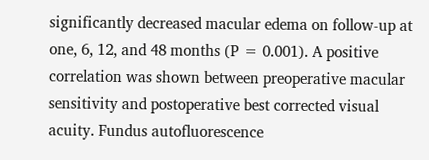significantly decreased macular edema on follow-up at one, 6, 12, and 48 months (P = 0.001). A positive correlation was shown between preoperative macular sensitivity and postoperative best corrected visual acuity. Fundus autofluorescence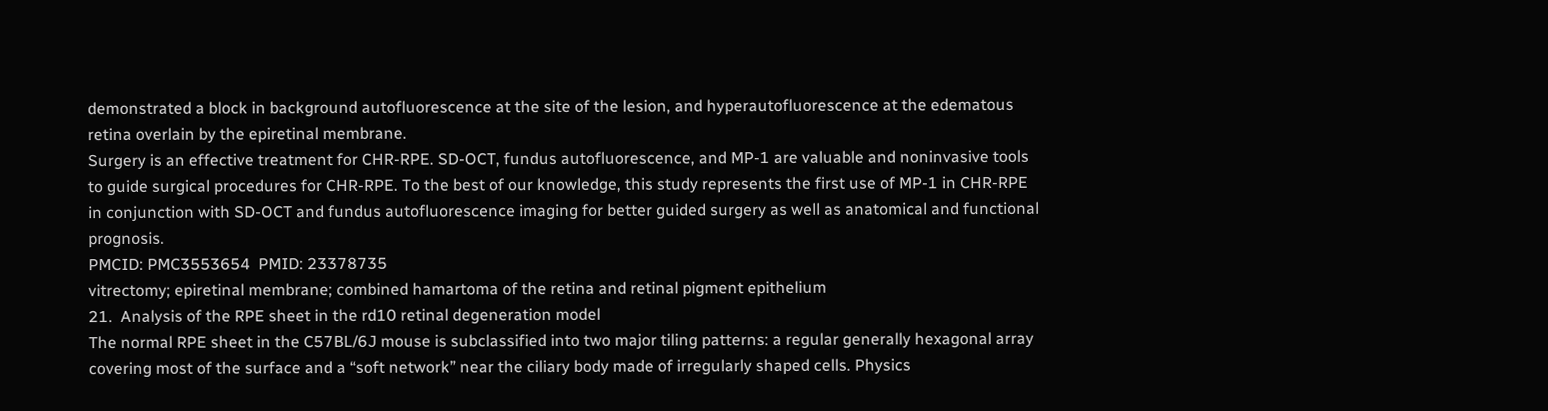demonstrated a block in background autofluorescence at the site of the lesion, and hyperautofluorescence at the edematous retina overlain by the epiretinal membrane.
Surgery is an effective treatment for CHR-RPE. SD-OCT, fundus autofluorescence, and MP-1 are valuable and noninvasive tools to guide surgical procedures for CHR-RPE. To the best of our knowledge, this study represents the first use of MP-1 in CHR-RPE in conjunction with SD-OCT and fundus autofluorescence imaging for better guided surgery as well as anatomical and functional prognosis.
PMCID: PMC3553654  PMID: 23378735
vitrectomy; epiretinal membrane; combined hamartoma of the retina and retinal pigment epithelium
21.  Analysis of the RPE sheet in the rd10 retinal degeneration model
The normal RPE sheet in the C57BL/6J mouse is subclassified into two major tiling patterns: a regular generally hexagonal array covering most of the surface and a “soft network” near the ciliary body made of irregularly shaped cells. Physics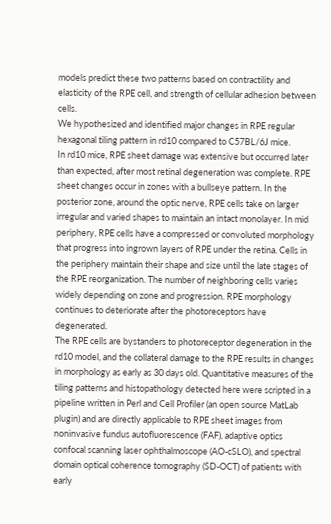models predict these two patterns based on contractility and elasticity of the RPE cell, and strength of cellular adhesion between cells.
We hypothesized and identified major changes in RPE regular hexagonal tiling pattern in rd10 compared to C57BL/6J mice.
In rd10 mice, RPE sheet damage was extensive but occurred later than expected, after most retinal degeneration was complete. RPE sheet changes occur in zones with a bullseye pattern. In the posterior zone, around the optic nerve, RPE cells take on larger irregular and varied shapes to maintain an intact monolayer. In mid periphery, RPE cells have a compressed or convoluted morphology that progress into ingrown layers of RPE under the retina. Cells in the periphery maintain their shape and size until the late stages of the RPE reorganization. The number of neighboring cells varies widely depending on zone and progression. RPE morphology continues to deteriorate after the photoreceptors have degenerated.
The RPE cells are bystanders to photoreceptor degeneration in the rd10 model, and the collateral damage to the RPE results in changes in morphology as early as 30 days old. Quantitative measures of the tiling patterns and histopathology detected here were scripted in a pipeline written in Perl and Cell Profiler (an open source MatLab plugin) and are directly applicable to RPE sheet images from noninvasive fundus autofluorescence (FAF), adaptive optics confocal scanning laser ophthalmoscope (AO-cSLO), and spectral domain optical coherence tomography (SD-OCT) of patients with early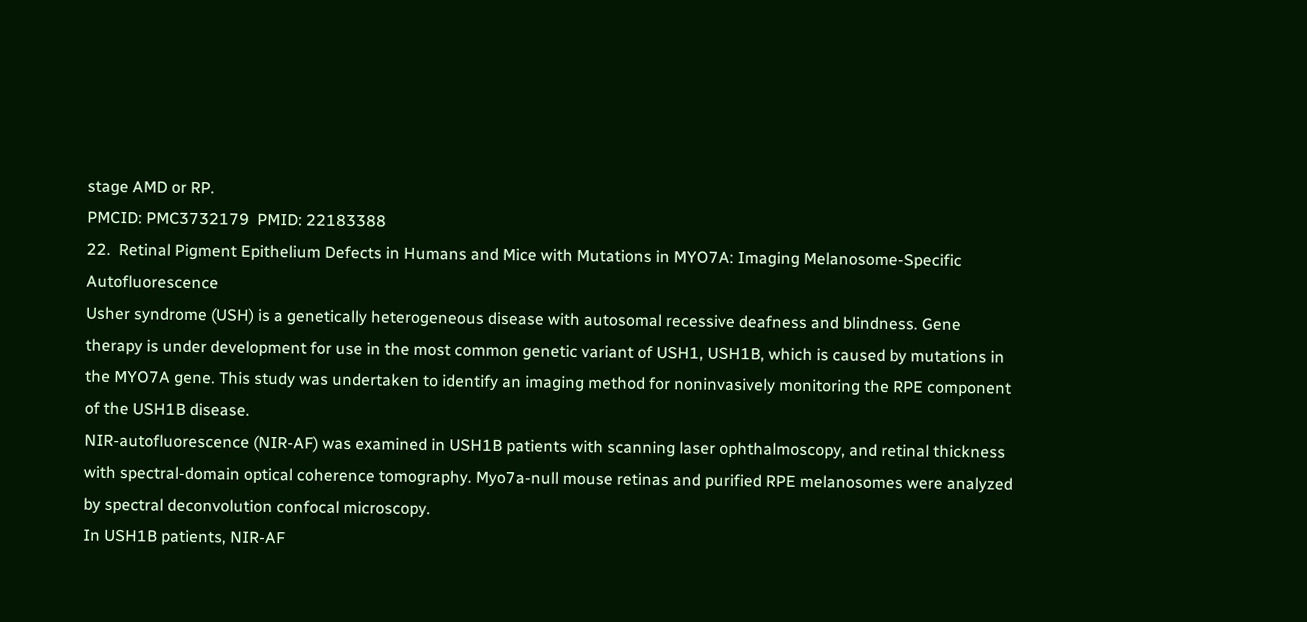stage AMD or RP.
PMCID: PMC3732179  PMID: 22183388
22.  Retinal Pigment Epithelium Defects in Humans and Mice with Mutations in MYO7A: Imaging Melanosome-Specific Autofluorescence
Usher syndrome (USH) is a genetically heterogeneous disease with autosomal recessive deafness and blindness. Gene therapy is under development for use in the most common genetic variant of USH1, USH1B, which is caused by mutations in the MYO7A gene. This study was undertaken to identify an imaging method for noninvasively monitoring the RPE component of the USH1B disease.
NIR-autofluorescence (NIR-AF) was examined in USH1B patients with scanning laser ophthalmoscopy, and retinal thickness with spectral-domain optical coherence tomography. Myo7a-null mouse retinas and purified RPE melanosomes were analyzed by spectral deconvolution confocal microscopy.
In USH1B patients, NIR-AF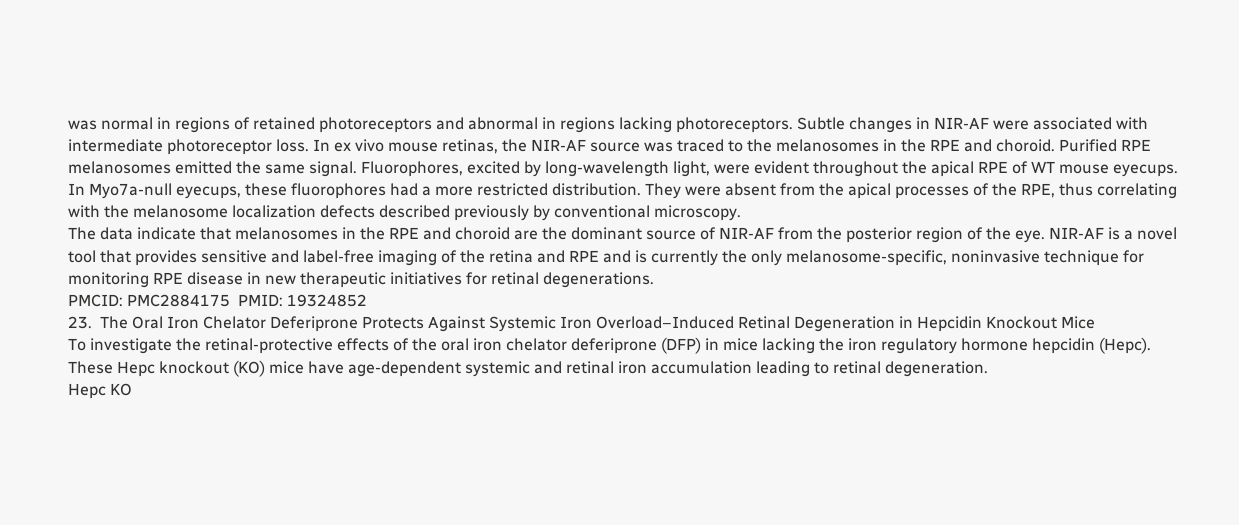was normal in regions of retained photoreceptors and abnormal in regions lacking photoreceptors. Subtle changes in NIR-AF were associated with intermediate photoreceptor loss. In ex vivo mouse retinas, the NIR-AF source was traced to the melanosomes in the RPE and choroid. Purified RPE melanosomes emitted the same signal. Fluorophores, excited by long-wavelength light, were evident throughout the apical RPE of WT mouse eyecups. In Myo7a-null eyecups, these fluorophores had a more restricted distribution. They were absent from the apical processes of the RPE, thus correlating with the melanosome localization defects described previously by conventional microscopy.
The data indicate that melanosomes in the RPE and choroid are the dominant source of NIR-AF from the posterior region of the eye. NIR-AF is a novel tool that provides sensitive and label-free imaging of the retina and RPE and is currently the only melanosome-specific, noninvasive technique for monitoring RPE disease in new therapeutic initiatives for retinal degenerations.
PMCID: PMC2884175  PMID: 19324852
23.  The Oral Iron Chelator Deferiprone Protects Against Systemic Iron Overload–Induced Retinal Degeneration in Hepcidin Knockout Mice
To investigate the retinal-protective effects of the oral iron chelator deferiprone (DFP) in mice lacking the iron regulatory hormone hepcidin (Hepc). These Hepc knockout (KO) mice have age-dependent systemic and retinal iron accumulation leading to retinal degeneration.
Hepc KO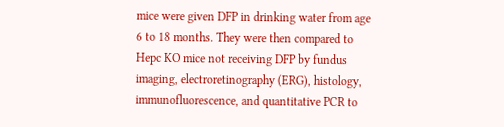mice were given DFP in drinking water from age 6 to 18 months. They were then compared to Hepc KO mice not receiving DFP by fundus imaging, electroretinography (ERG), histology, immunofluorescence, and quantitative PCR to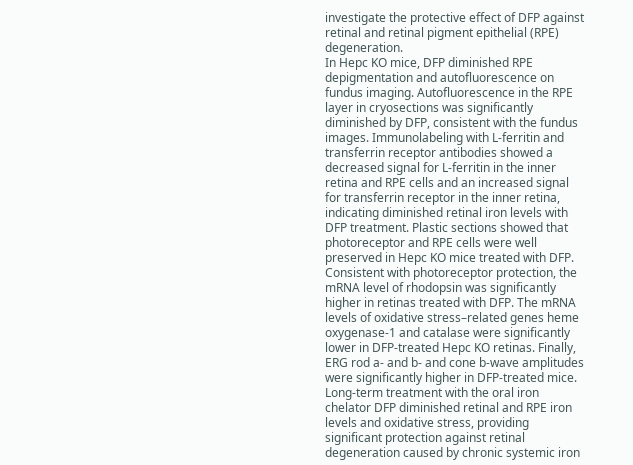investigate the protective effect of DFP against retinal and retinal pigment epithelial (RPE) degeneration.
In Hepc KO mice, DFP diminished RPE depigmentation and autofluorescence on fundus imaging. Autofluorescence in the RPE layer in cryosections was significantly diminished by DFP, consistent with the fundus images. Immunolabeling with L-ferritin and transferrin receptor antibodies showed a decreased signal for L-ferritin in the inner retina and RPE cells and an increased signal for transferrin receptor in the inner retina, indicating diminished retinal iron levels with DFP treatment. Plastic sections showed that photoreceptor and RPE cells were well preserved in Hepc KO mice treated with DFP. Consistent with photoreceptor protection, the mRNA level of rhodopsin was significantly higher in retinas treated with DFP. The mRNA levels of oxidative stress–related genes heme oxygenase-1 and catalase were significantly lower in DFP-treated Hepc KO retinas. Finally, ERG rod a- and b- and cone b-wave amplitudes were significantly higher in DFP-treated mice.
Long-term treatment with the oral iron chelator DFP diminished retinal and RPE iron levels and oxidative stress, providing significant protection against retinal degeneration caused by chronic systemic iron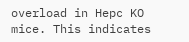overload in Hepc KO mice. This indicates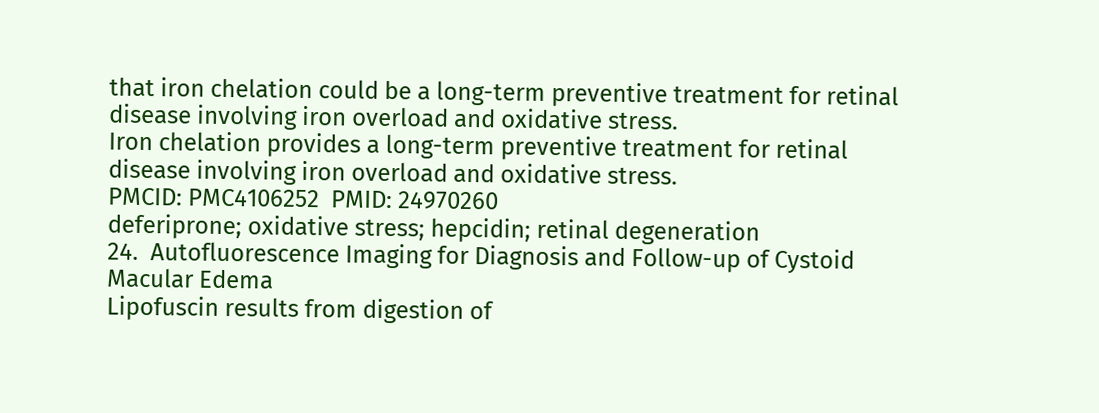that iron chelation could be a long-term preventive treatment for retinal disease involving iron overload and oxidative stress.
Iron chelation provides a long-term preventive treatment for retinal disease involving iron overload and oxidative stress.
PMCID: PMC4106252  PMID: 24970260
deferiprone; oxidative stress; hepcidin; retinal degeneration
24.  Autofluorescence Imaging for Diagnosis and Follow-up of Cystoid Macular Edema
Lipofuscin results from digestion of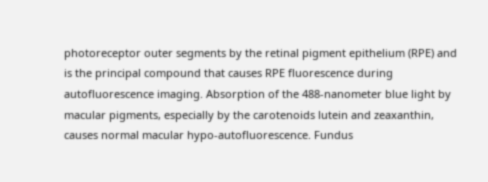photoreceptor outer segments by the retinal pigment epithelium (RPE) and is the principal compound that causes RPE fluorescence during autofluorescence imaging. Absorption of the 488-nanometer blue light by macular pigments, especially by the carotenoids lutein and zeaxanthin, causes normal macular hypo-autofluorescence. Fundus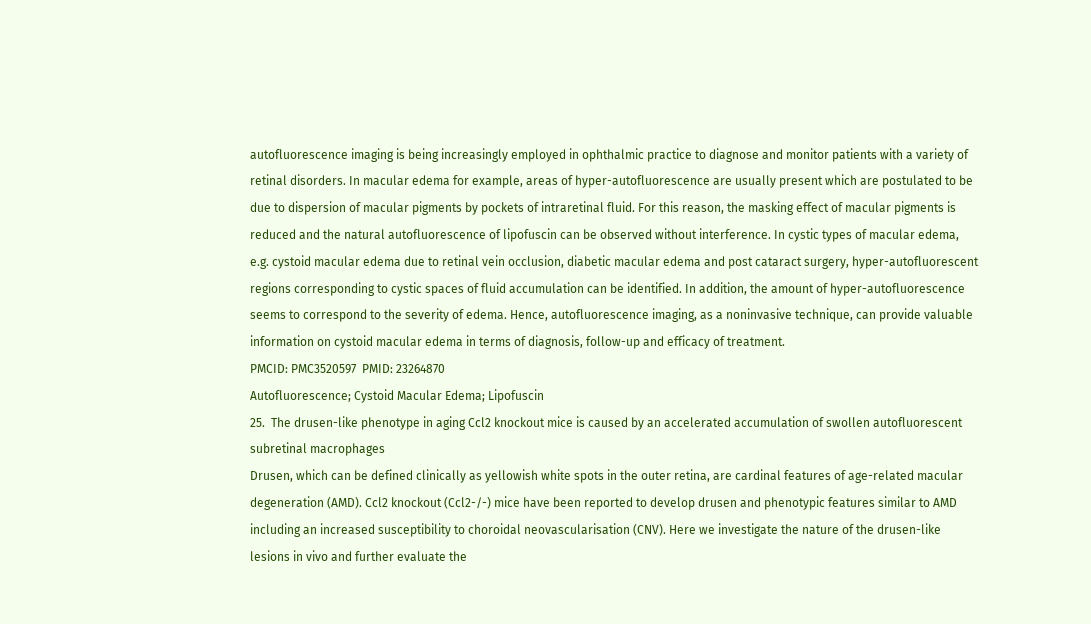autofluorescence imaging is being increasingly employed in ophthalmic practice to diagnose and monitor patients with a variety of retinal disorders. In macular edema for example, areas of hyper-autofluorescence are usually present which are postulated to be due to dispersion of macular pigments by pockets of intraretinal fluid. For this reason, the masking effect of macular pigments is reduced and the natural autofluorescence of lipofuscin can be observed without interference. In cystic types of macular edema, e.g. cystoid macular edema due to retinal vein occlusion, diabetic macular edema and post cataract surgery, hyper-autofluorescent regions corresponding to cystic spaces of fluid accumulation can be identified. In addition, the amount of hyper-autofluorescence seems to correspond to the severity of edema. Hence, autofluorescence imaging, as a noninvasive technique, can provide valuable information on cystoid macular edema in terms of diagnosis, follow-up and efficacy of treatment.
PMCID: PMC3520597  PMID: 23264870
Autofluorescence; Cystoid Macular Edema; Lipofuscin
25.  The drusen-like phenotype in aging Ccl2 knockout mice is caused by an accelerated accumulation of swollen autofluorescent subretinal macrophages
Drusen, which can be defined clinically as yellowish white spots in the outer retina, are cardinal features of age-related macular degeneration (AMD). Ccl2 knockout (Ccl2-/-) mice have been reported to develop drusen and phenotypic features similar to AMD including an increased susceptibility to choroidal neovascularisation (CNV). Here we investigate the nature of the drusen-like lesions in vivo and further evaluate the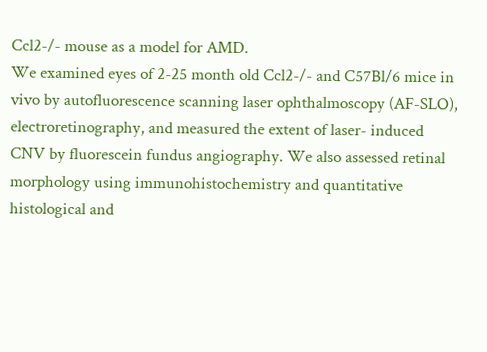Ccl2-/- mouse as a model for AMD.
We examined eyes of 2-25 month old Ccl2-/- and C57Bl/6 mice in vivo by autofluorescence scanning laser ophthalmoscopy (AF-SLO), electroretinography, and measured the extent of laser- induced CNV by fluorescein fundus angiography. We also assessed retinal morphology using immunohistochemistry and quantitative histological and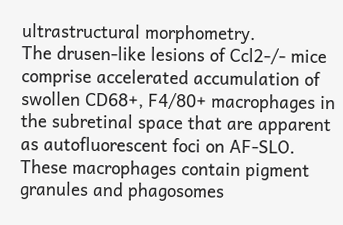ultrastructural morphometry.
The drusen-like lesions of Ccl2-/- mice comprise accelerated accumulation of swollen CD68+, F4/80+ macrophages in the subretinal space that are apparent as autofluorescent foci on AF-SLO. These macrophages contain pigment granules and phagosomes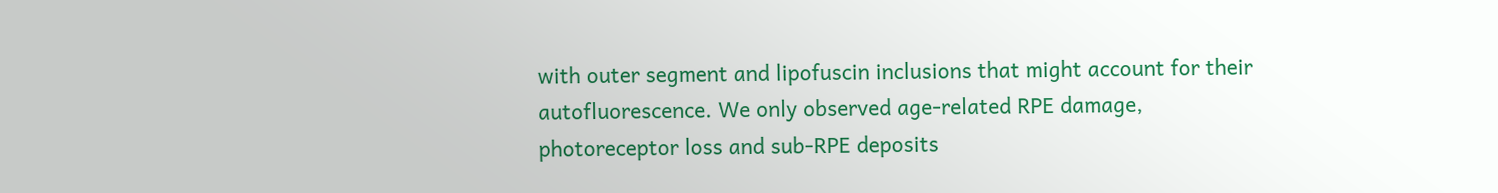with outer segment and lipofuscin inclusions that might account for their autofluorescence. We only observed age-related RPE damage, photoreceptor loss and sub-RPE deposits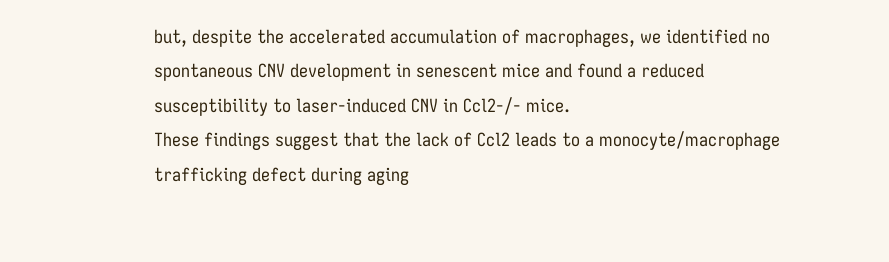but, despite the accelerated accumulation of macrophages, we identified no spontaneous CNV development in senescent mice and found a reduced susceptibility to laser-induced CNV in Ccl2-/- mice.
These findings suggest that the lack of Ccl2 leads to a monocyte/macrophage trafficking defect during aging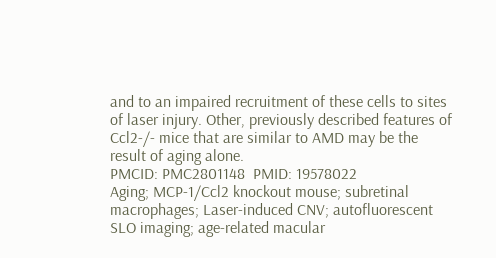and to an impaired recruitment of these cells to sites of laser injury. Other, previously described features of Ccl2-/- mice that are similar to AMD may be the result of aging alone.
PMCID: PMC2801148  PMID: 19578022
Aging; MCP-1/Ccl2 knockout mouse; subretinal macrophages; Laser-induced CNV; autofluorescent SLO imaging; age-related macular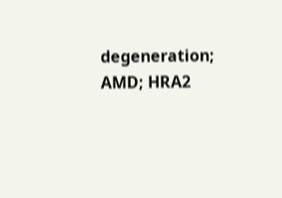degeneration; AMD; HRA2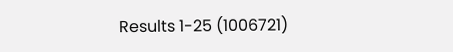Results 1-25 (1006721)